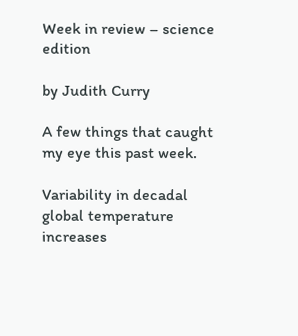Week in review – science edition

by Judith Curry

A few things that caught my eye this past week.

Variability in decadal global temperature increases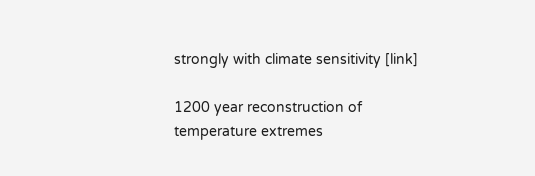strongly with climate sensitivity [link]

1200 year reconstruction of temperature extremes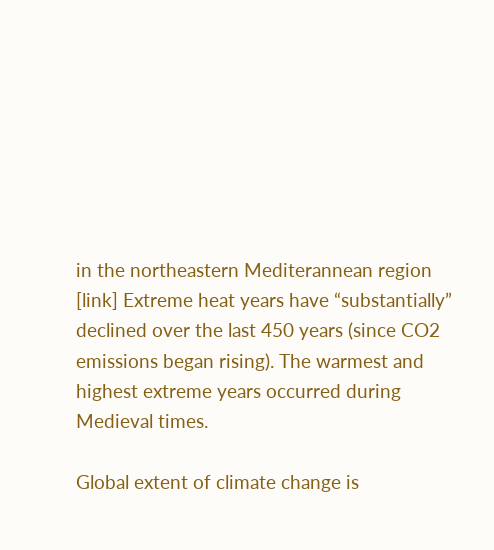in the northeastern Mediterannean region [link] Extreme heat years have “substantially” declined over the last 450 years (since CO2 emissions began rising). The warmest and highest extreme years occurred during Medieval times.

Global extent of climate change is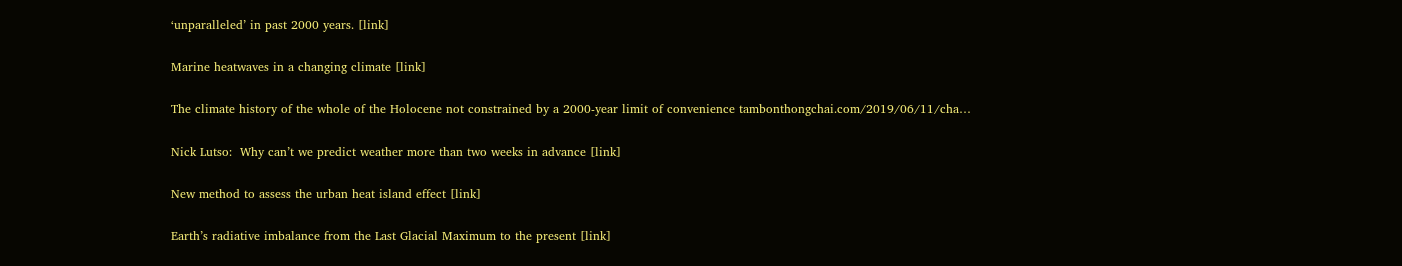‘unparalleled’ in past 2000 years. [link]

Marine heatwaves in a changing climate [link]

The climate history of the whole of the Holocene not constrained by a 2000-year limit of convenience tambonthongchai.com/2019/06/11/cha…

Nick Lutso:  Why can’t we predict weather more than two weeks in advance [link]

New method to assess the urban heat island effect [link]

Earth’s radiative imbalance from the Last Glacial Maximum to the present [link]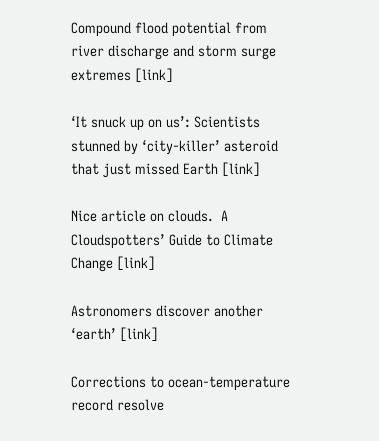Compound flood potential from river discharge and storm surge extremes [link]

‘It snuck up on us’: Scientists stunned by ‘city-killer’ asteroid that just missed Earth [link]

Nice article on clouds.  A Cloudspotters’ Guide to Climate Change [link]

Astronomers discover another ‘earth’ [link]

Corrections to ocean-temperature record resolve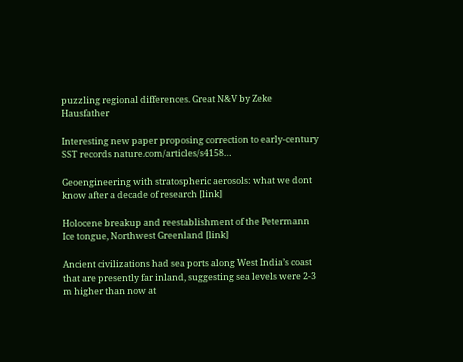puzzling regional differences. Great N&V by Zeke Hausfather

Interesting new paper proposing correction to early-century SST records nature.com/articles/s4158…

Geoengineering with stratospheric aerosols: what we dont know after a decade of research [link]

Holocene breakup and reestablishment of the Petermann Ice tongue, Northwest Greenland [link]

Ancient civilizations had sea ports along West India’s coast that are presently far inland, suggesting sea levels were 2-3 m higher than now at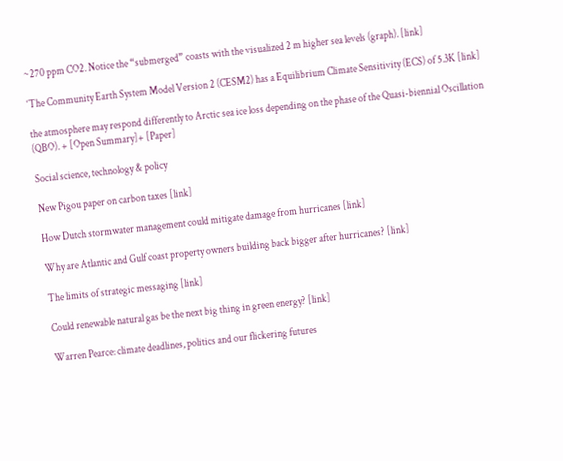~270 ppm CO2. Notice the “submerged” coasts with the visualized 2 m higher sea levels (graph). [link]

‘The Community Earth System Model Version 2 (CESM2) has a Equilibrium Climate Sensitivity (ECS) of 5.3K [link]

the atmosphere may respond differently to Arctic sea ice loss depending on the phase of the Quasi-biennial Oscillation (QBO). + [Open Summary]+ [Paper]

Social science, technology & policy

New Pigou paper on carbon taxes [link]

How Dutch stormwater management could mitigate damage from hurricanes [link]

Why are Atlantic and Gulf coast property owners building back bigger after hurricanes? [link]

The limits of strategic messaging [link]

Could renewable natural gas be the next big thing in green energy? [link]

Warren Pearce: climate deadlines, politics and our flickering futures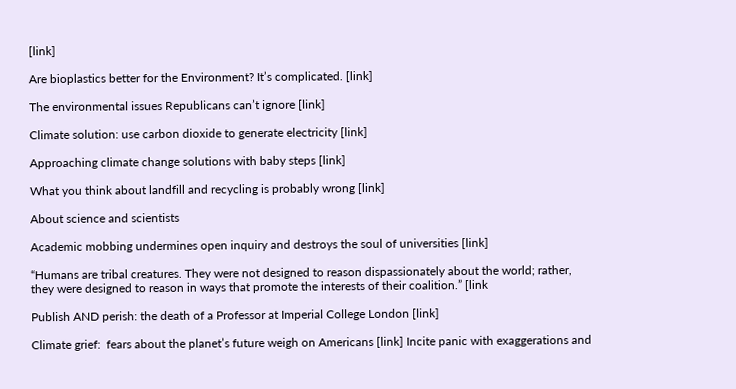[link]

Are bioplastics better for the Environment? It’s complicated. [link]

The environmental issues Republicans can’t ignore [link]

Climate solution: use carbon dioxide to generate electricity [link]

Approaching climate change solutions with baby steps [link]

What you think about landfill and recycling is probably wrong [link]

About science and scientists

Academic mobbing undermines open inquiry and destroys the soul of universities [link]

“Humans are tribal creatures. They were not designed to reason dispassionately about the world; rather, they were designed to reason in ways that promote the interests of their coalition.” [link

Publish AND perish: the death of a Professor at Imperial College London [link]

Climate grief:  fears about the planet’s future weigh on Americans [link] Incite panic with exaggerations and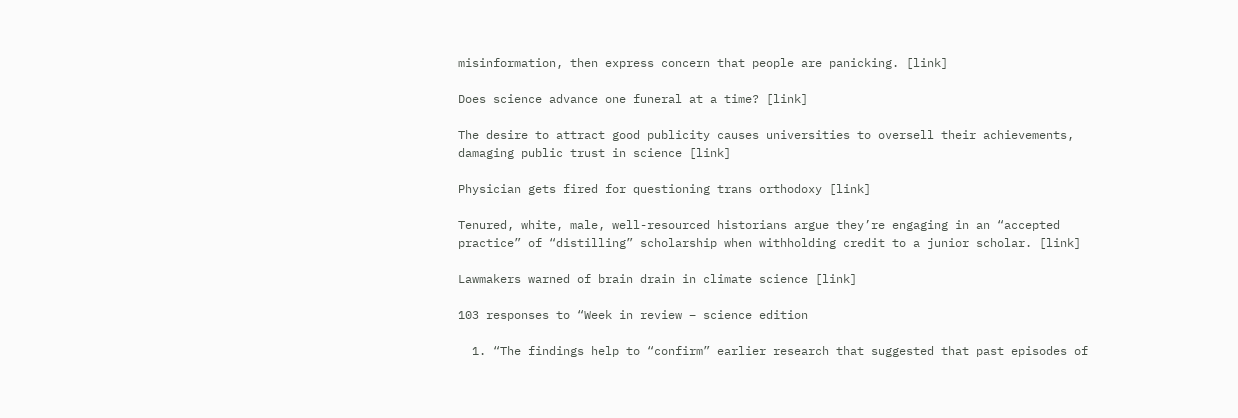misinformation, then express concern that people are panicking. [link]

Does science advance one funeral at a time? [link]

The desire to attract good publicity causes universities to oversell their achievements, damaging public trust in science [link]

Physician gets fired for questioning trans orthodoxy [link]

Tenured, white, male, well-resourced historians argue they’re engaging in an “accepted practice” of “distilling” scholarship when withholding credit to a junior scholar. [link]

Lawmakers warned of brain drain in climate science [link]

103 responses to “Week in review – science edition

  1. “The findings help to “confirm” earlier research that suggested that past episodes of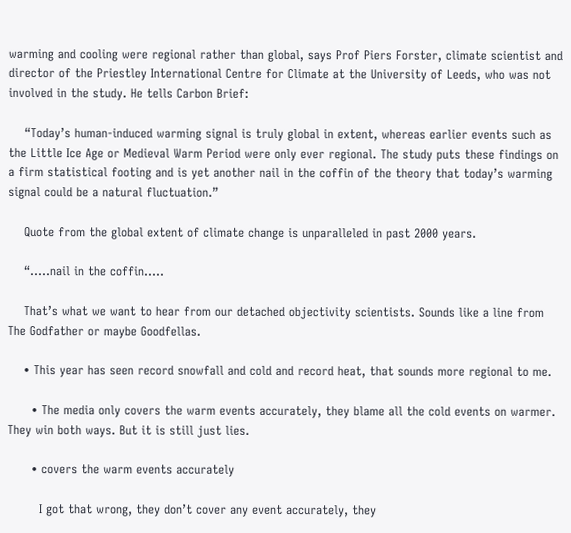warming and cooling were regional rather than global, says Prof Piers Forster, climate scientist and director of the Priestley International Centre for Climate at the University of Leeds, who was not involved in the study. He tells Carbon Brief:

    “Today’s human-induced warming signal is truly global in extent, whereas earlier events such as the Little Ice Age or Medieval Warm Period were only ever regional. The study puts these findings on a firm statistical footing and is yet another nail in the coffin of the theory that today’s warming signal could be a natural fluctuation.”

    Quote from the global extent of climate change is unparalleled in past 2000 years.

    “…..nail in the coffin…..

    That’s what we want to hear from our detached objectivity scientists. Sounds like a line from The Godfather or maybe Goodfellas.

    • This year has seen record snowfall and cold and record heat, that sounds more regional to me.

      • The media only covers the warm events accurately, they blame all the cold events on warmer. They win both ways. But it is still just lies.

      • covers the warm events accurately

        I got that wrong, they don’t cover any event accurately, they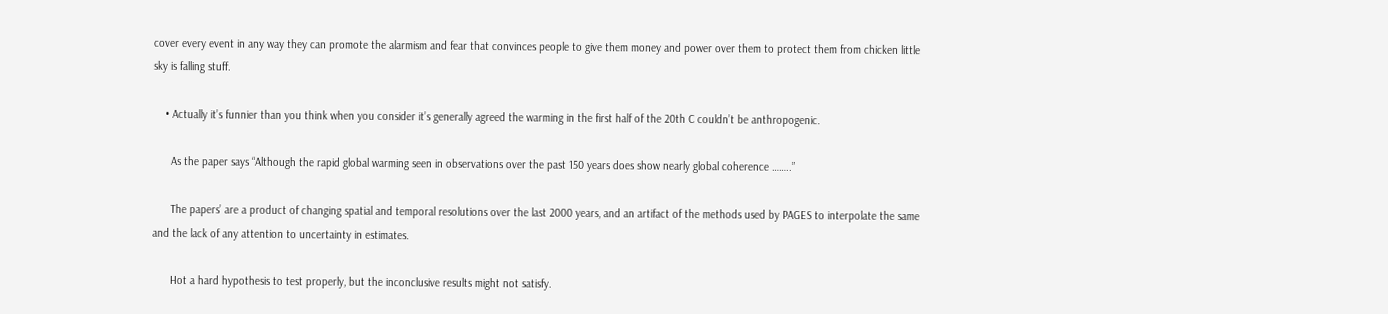cover every event in any way they can promote the alarmism and fear that convinces people to give them money and power over them to protect them from chicken little sky is falling stuff.

    • Actually it’s funnier than you think when you consider it’s generally agreed the warming in the first half of the 20th C couldn’t be anthropogenic.

      As the paper says “Although the rapid global warming seen in observations over the past 150 years does show nearly global coherence ……..”

      The papers’ are a product of changing spatial and temporal resolutions over the last 2000 years, and an artifact of the methods used by PAGES to interpolate the same and the lack of any attention to uncertainty in estimates.

      Hot a hard hypothesis to test properly, but the inconclusive results might not satisfy.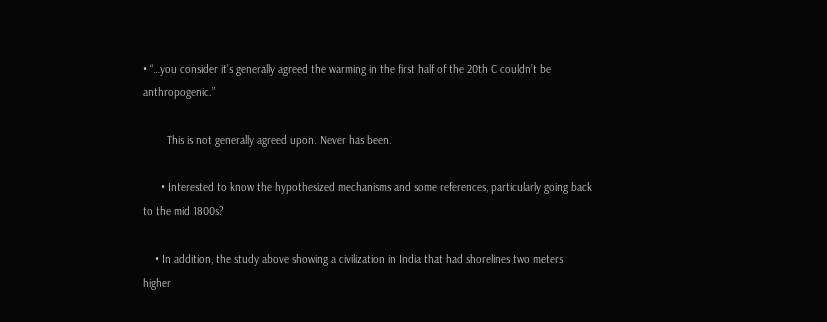• “…you consider it’s generally agreed the warming in the first half of the 20th C couldn’t be anthropogenic.”

        This is not generally agreed upon. Never has been.

      • Interested to know the hypothesized mechanisms and some references, particularly going back to the mid 1800s?

    • In addition, the study above showing a civilization in India that had shorelines two meters higher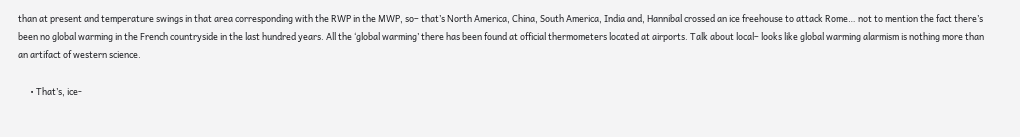than at present and temperature swings in that area corresponding with the RWP in the MWP, so– that’s North America, China, South America, India and, Hannibal crossed an ice freehouse to attack Rome… not to mention the fact there’s been no global warming in the French countryside in the last hundred years. All the ‘global warming’ there has been found at official thermometers located at airports. Talk about local– looks like global warming alarmism is nothing more than an artifact of western science.

      • That’s, ice-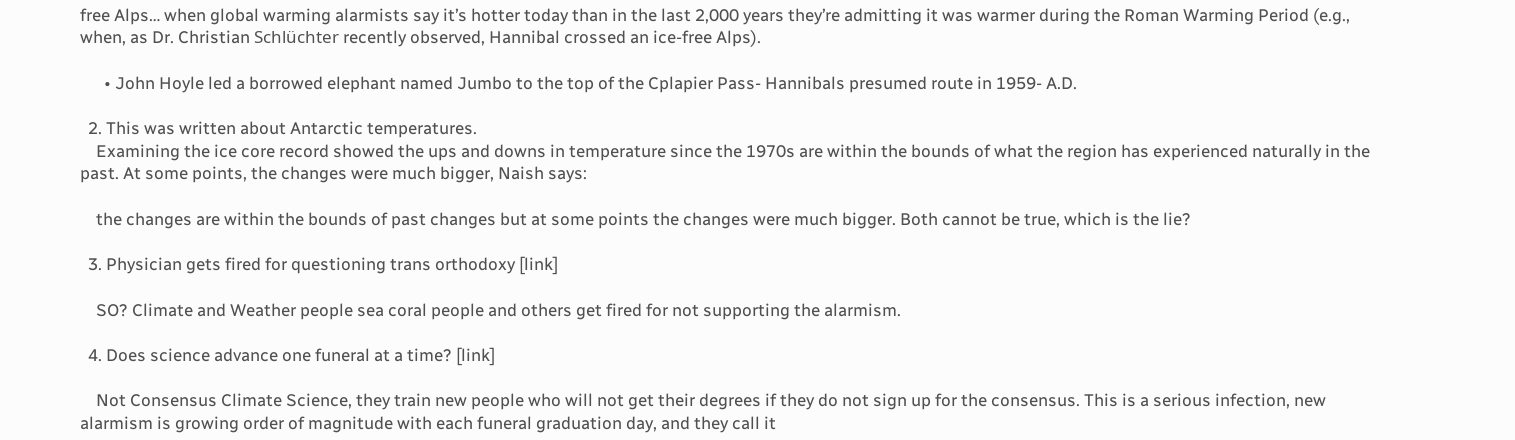free Alps… when global warming alarmists say it’s hotter today than in the last 2,000 years they’re admitting it was warmer during the Roman Warming Period (e.g., when, as Dr. Christian Schlüchter recently observed, Hannibal crossed an ice-free Alps).

      • John Hoyle led a borrowed elephant named Jumbo to the top of the Cplapier Pass- Hannibals presumed route in 1959- A.D.

  2. This was written about Antarctic temperatures.
    Examining the ice core record showed the ups and downs in temperature since the 1970s are within the bounds of what the region has experienced naturally in the past. At some points, the changes were much bigger, Naish says:

    the changes are within the bounds of past changes but at some points the changes were much bigger. Both cannot be true, which is the lie?

  3. Physician gets fired for questioning trans orthodoxy [link]

    SO? Climate and Weather people sea coral people and others get fired for not supporting the alarmism.

  4. Does science advance one funeral at a time? [link]

    Not Consensus Climate Science, they train new people who will not get their degrees if they do not sign up for the consensus. This is a serious infection, new alarmism is growing order of magnitude with each funeral graduation day, and they call it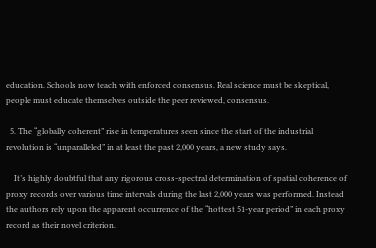education. Schools now teach with enforced consensus. Real science must be skeptical, people must educate themselves outside the peer reviewed, consensus.

  5. The “globally coherent” rise in temperatures seen since the start of the industrial revolution is “unparalleled” in at least the past 2,000 years, a new study says.

    It’s highly doubtful that any rigorous cross-spectral determination of spatial coherence of proxy records over various time intervals during the last 2,000 years was performed. Instead the authors rely upon the apparent occurrence of the “hottest 51-year period” in each proxy record as their novel criterion.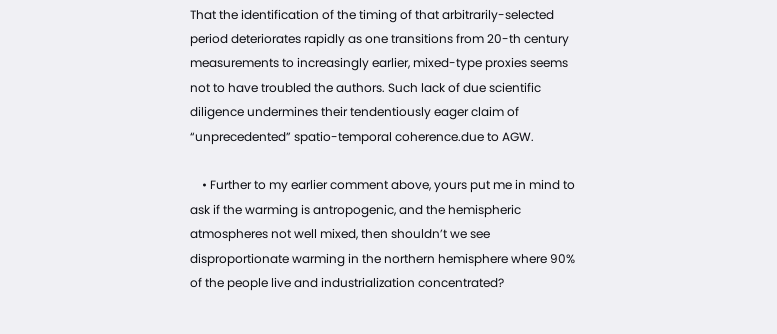That the identification of the timing of that arbitrarily-selected period deteriorates rapidly as one transitions from 20-th century measurements to increasingly earlier, mixed-type proxies seems not to have troubled the authors. Such lack of due scientific diligence undermines their tendentiously eager claim of “unprecedented” spatio-temporal coherence.due to AGW.

    • Further to my earlier comment above, yours put me in mind to ask if the warming is antropogenic, and the hemispheric atmospheres not well mixed, then shouldn’t we see disproportionate warming in the northern hemisphere where 90% of the people live and industrialization concentrated?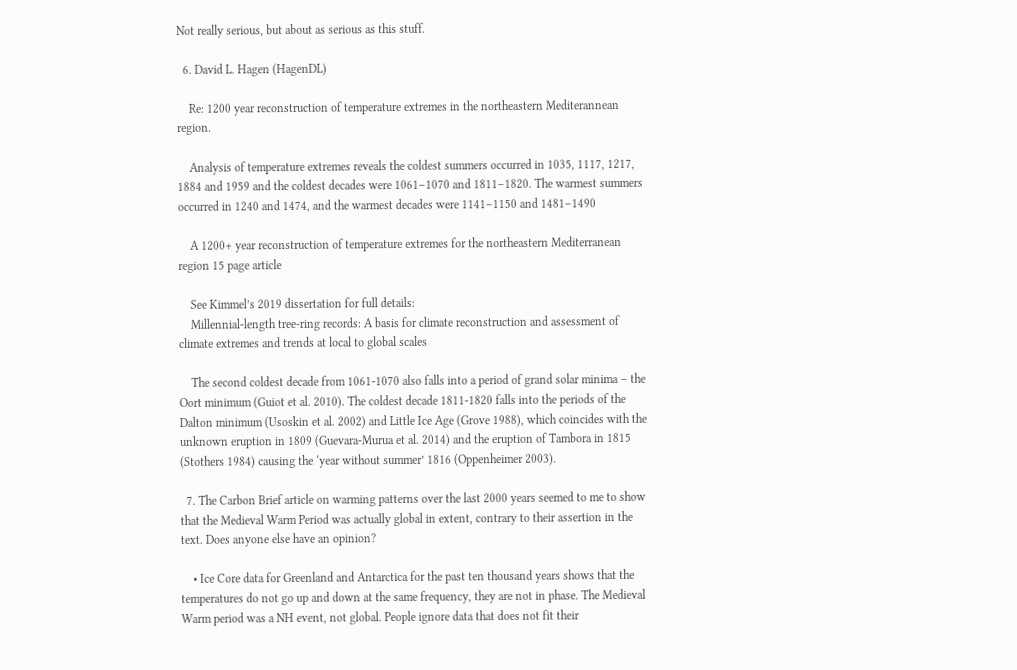Not really serious, but about as serious as this stuff.

  6. David L. Hagen (HagenDL)

    Re: 1200 year reconstruction of temperature extremes in the northeastern Mediterannean region.

    Analysis of temperature extremes reveals the coldest summers occurred in 1035, 1117, 1217, 1884 and 1959 and the coldest decades were 1061–1070 and 1811–1820. The warmest summers occurred in 1240 and 1474, and the warmest decades were 1141–1150 and 1481–1490

    A 1200+ year reconstruction of temperature extremes for the northeastern Mediterranean region 15 page article

    See Kimmel’s 2019 dissertation for full details:
    Millennial-length tree-ring records: A basis for climate reconstruction and assessment of climate extremes and trends at local to global scales

    The second coldest decade from 1061-1070 also falls into a period of grand solar minima – the Oort minimum (Guiot et al. 2010). The coldest decade 1811-1820 falls into the periods of the Dalton minimum (Usoskin et al. 2002) and Little Ice Age (Grove 1988), which coincides with the unknown eruption in 1809 (Guevara-Murua et al. 2014) and the eruption of Tambora in 1815 (Stothers 1984) causing the ‘year without summer’ 1816 (Oppenheimer 2003).

  7. The Carbon Brief article on warming patterns over the last 2000 years seemed to me to show that the Medieval Warm Period was actually global in extent, contrary to their assertion in the text. Does anyone else have an opinion?

    • Ice Core data for Greenland and Antarctica for the past ten thousand years shows that the temperatures do not go up and down at the same frequency, they are not in phase. The Medieval Warm period was a NH event, not global. People ignore data that does not fit their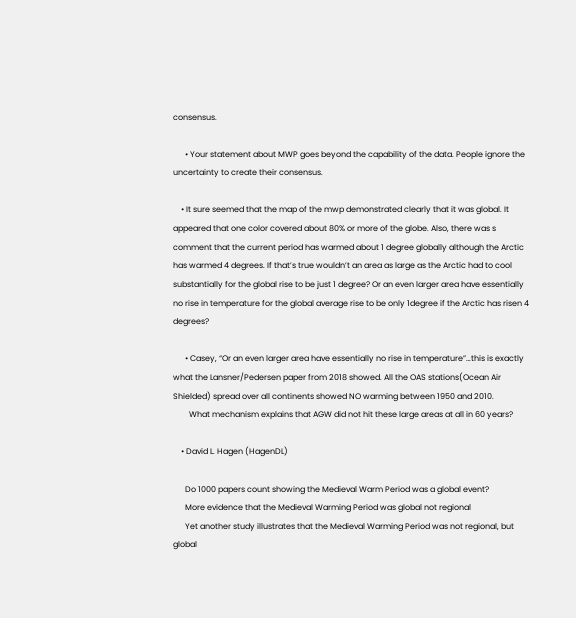consensus.

      • Your statement about MWP goes beyond the capability of the data. People ignore the uncertainty to create their consensus.

    • It sure seemed that the map of the mwp demonstrated clearly that it was global. It appeared that one color covered about 80% or more of the globe. Also, there was s comment that the current period has warmed about 1 degree globally although the Arctic has warmed 4 degrees. If that’s true wouldn’t an area as large as the Arctic had to cool substantially for the global rise to be just 1 degree? Or an even larger area have essentially no rise in temperature for the global average rise to be only 1degree if the Arctic has risen 4 degrees?

      • Casey, “Or an even larger area have essentially no rise in temperature”…this is exactly what the Lansner/Pedersen paper from 2018 showed. All the OAS stations(Ocean Air Shielded) spread over all continents showed NO warming between 1950 and 2010.
        What mechanism explains that AGW did not hit these large areas at all in 60 years?

    • David L. Hagen (HagenDL)

      Do 1000 papers count showing the Medieval Warm Period was a global event?
      More evidence that the Medieval Warming Period was global not regional
      Yet another study illustrates that the Medieval Warming Period was not regional, but global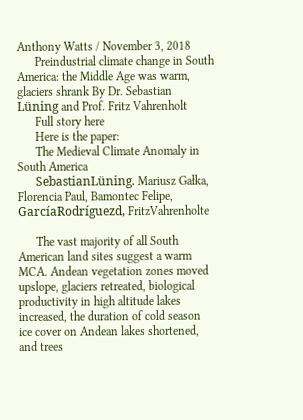Anthony Watts / November 3, 2018
      Preindustrial climate change in South America: the Middle Age was warm, glaciers shrank By Dr. Sebastian Lüning and Prof. Fritz Vahrenholt
      Full story here
      Here is the paper:
      The Medieval Climate Anomaly in South America
      SebastianLüning. Mariusz Gałka, Florencia Paul, Bamontec Felipe, GarcíaRodríguezd, FritzVahrenholte

      The vast majority of all South American land sites suggest a warm MCA. Andean vegetation zones moved upslope, glaciers retreated, biological productivity in high altitude lakes increased, the duration of cold season ice cover on Andean lakes shortened, and trees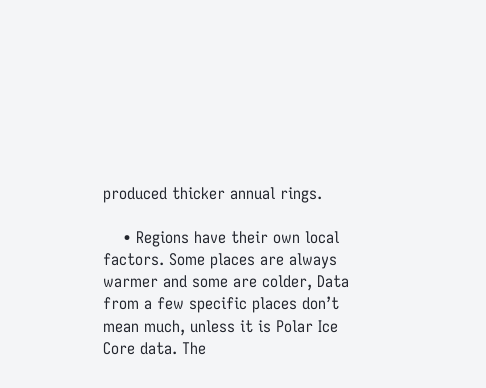produced thicker annual rings.

    • Regions have their own local factors. Some places are always warmer and some are colder, Data from a few specific places don’t mean much, unless it is Polar Ice Core data. The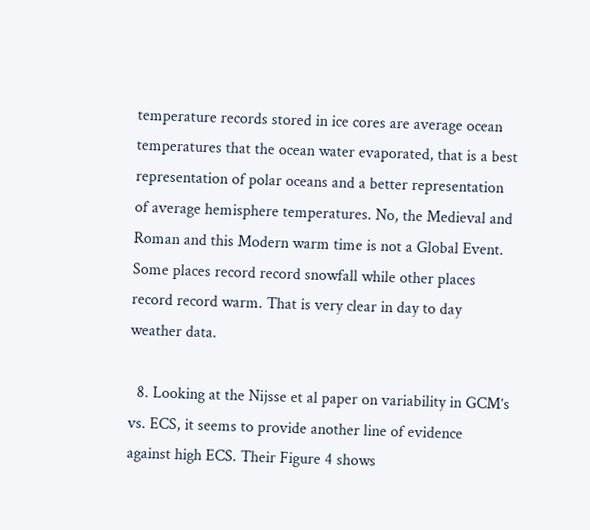temperature records stored in ice cores are average ocean temperatures that the ocean water evaporated, that is a best representation of polar oceans and a better representation of average hemisphere temperatures. No, the Medieval and Roman and this Modern warm time is not a Global Event. Some places record record snowfall while other places record record warm. That is very clear in day to day weather data.

  8. Looking at the Nijsse et al paper on variability in GCM’s vs. ECS, it seems to provide another line of evidence against high ECS. Their Figure 4 shows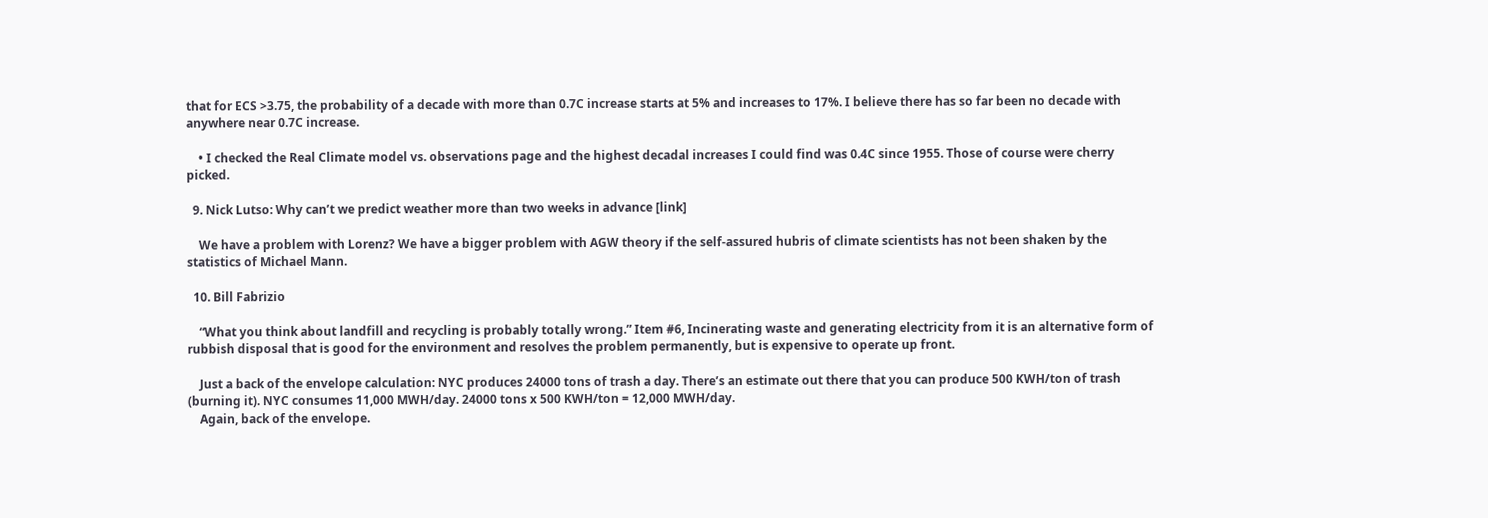that for ECS >3.75, the probability of a decade with more than 0.7C increase starts at 5% and increases to 17%. I believe there has so far been no decade with anywhere near 0.7C increase.

    • I checked the Real Climate model vs. observations page and the highest decadal increases I could find was 0.4C since 1955. Those of course were cherry picked.

  9. Nick Lutso: Why can’t we predict weather more than two weeks in advance [link]

    We have a problem with Lorenz? We have a bigger problem with AGW theory if the self-assured hubris of climate scientists has not been shaken by the statistics of Michael Mann.

  10. Bill Fabrizio

    “What you think about landfill and recycling is probably totally wrong.” Item #6, Incinerating waste and generating electricity from it is an alternative form of rubbish disposal that is good for the environment and resolves the problem permanently, but is expensive to operate up front.

    Just a back of the envelope calculation: NYC produces 24000 tons of trash a day. There’s an estimate out there that you can produce 500 KWH/ton of trash (burning it). NYC consumes 11,000 MWH/day. 24000 tons x 500 KWH/ton = 12,000 MWH/day.
    Again, back of the envelope.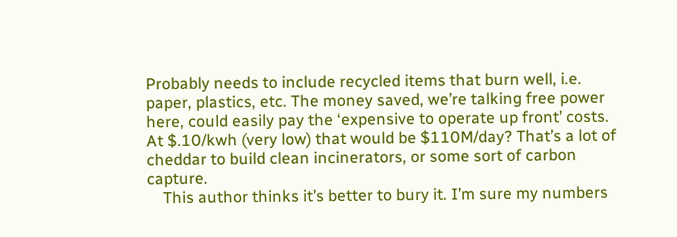Probably needs to include recycled items that burn well, i.e. paper, plastics, etc. The money saved, we’re talking free power here, could easily pay the ‘expensive to operate up front’ costs. At $.10/kwh (very low) that would be $110M/day? That’s a lot of cheddar to build clean incinerators, or some sort of carbon capture.
    This author thinks it’s better to bury it. I’m sure my numbers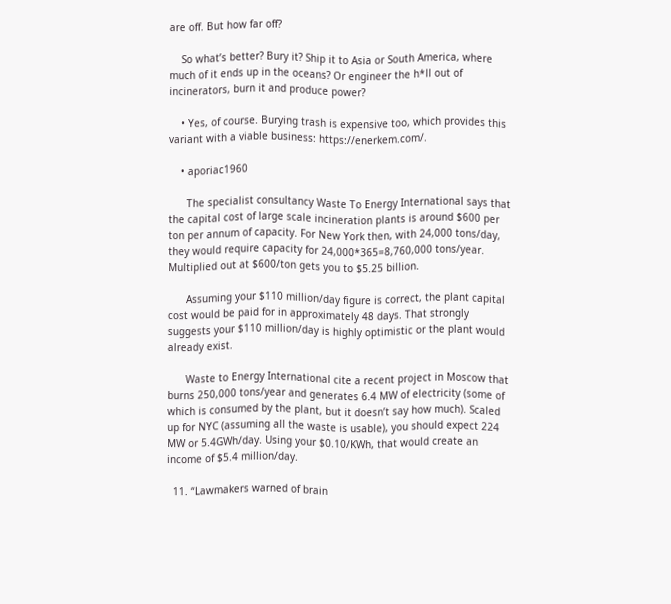are off. But how far off?

    So what’s better? Bury it? Ship it to Asia or South America, where much of it ends up in the oceans? Or engineer the h*ll out of incinerators, burn it and produce power?

    • Yes, of course. Burying trash is expensive too, which provides this variant with a viable business: https://enerkem.com/.

    • aporiac1960

      The specialist consultancy Waste To Energy International says that the capital cost of large scale incineration plants is around $600 per ton per annum of capacity. For New York then, with 24,000 tons/day, they would require capacity for 24,000*365=8,760,000 tons/year. Multiplied out at $600/ton gets you to $5.25 billion.

      Assuming your $110 million/day figure is correct, the plant capital cost would be paid for in approximately 48 days. That strongly suggests your $110 million/day is highly optimistic or the plant would already exist.

      Waste to Energy International cite a recent project in Moscow that burns 250,000 tons/year and generates 6.4 MW of electricity (some of which is consumed by the plant, but it doesn’t say how much). Scaled up for NYC (assuming all the waste is usable), you should expect 224 MW or 5.4GWh/day. Using your $0.10/KWh, that would create an income of $5.4 million/day.

  11. “Lawmakers warned of brain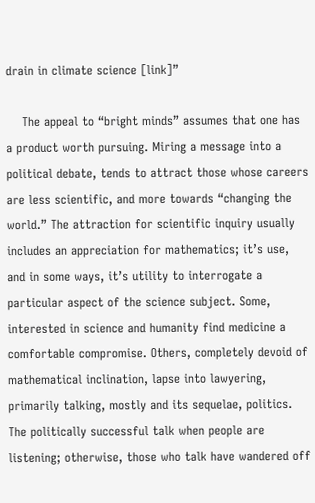drain in climate science [link]”

    The appeal to “bright minds” assumes that one has a product worth pursuing. Miring a message into a political debate, tends to attract those whose careers are less scientific, and more towards “changing the world.” The attraction for scientific inquiry usually includes an appreciation for mathematics; it’s use, and in some ways, it’s utility to interrogate a particular aspect of the science subject. Some, interested in science and humanity find medicine a comfortable compromise. Others, completely devoid of mathematical inclination, lapse into lawyering, primarily talking, mostly and its sequelae, politics. The politically successful talk when people are listening; otherwise, those who talk have wandered off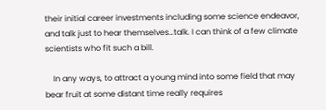their initial career investments including some science endeavor, and talk just to hear themselves…talk. I can think of a few climate scientists who fit such a bill.

    In any ways, to attract a young mind into some field that may bear fruit at some distant time really requires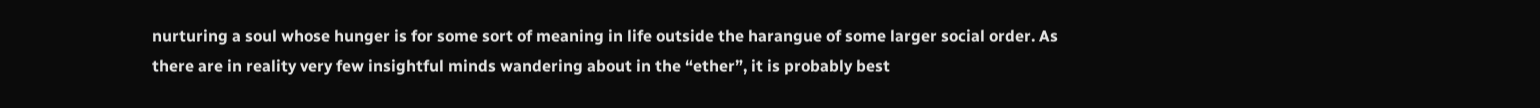nurturing a soul whose hunger is for some sort of meaning in life outside the harangue of some larger social order. As there are in reality very few insightful minds wandering about in the “ether”, it is probably best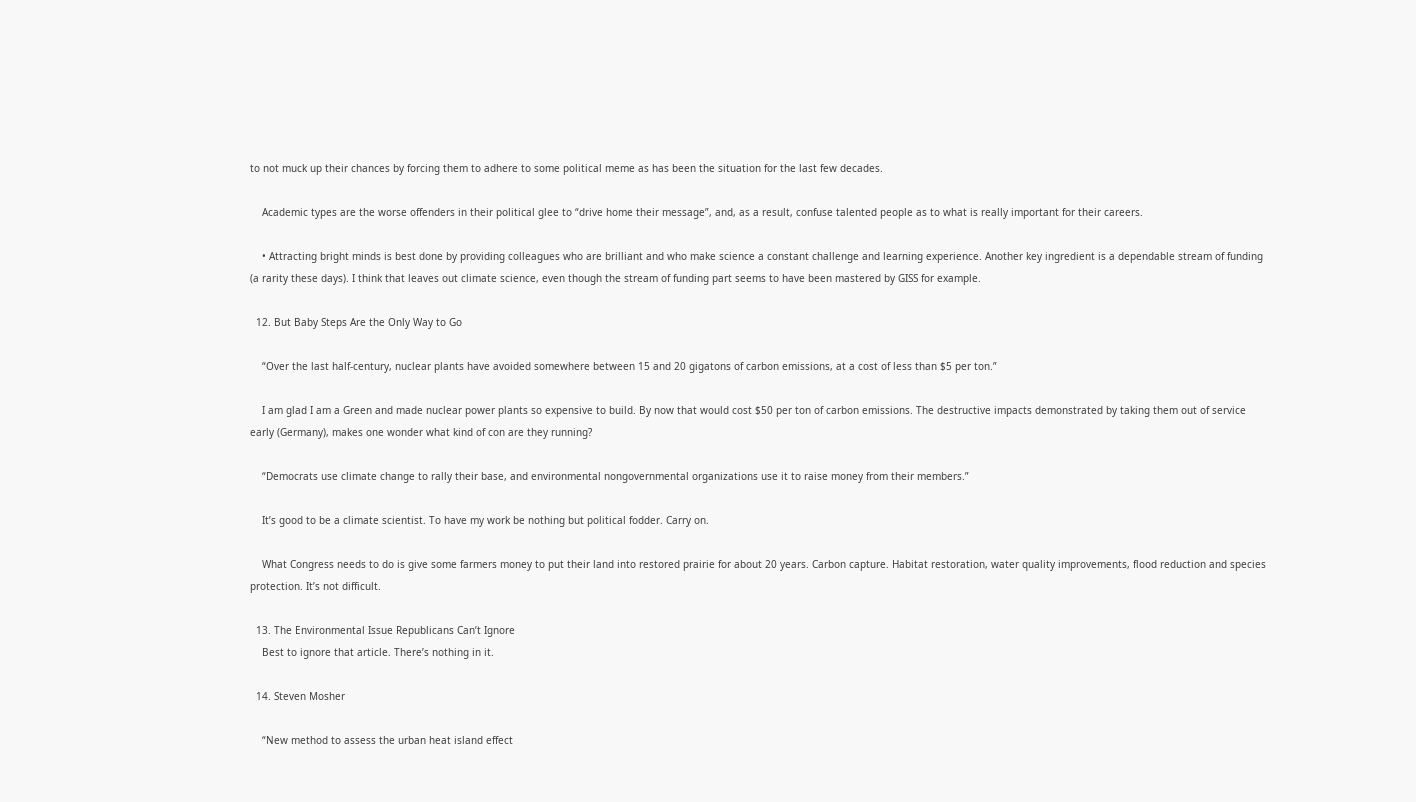to not muck up their chances by forcing them to adhere to some political meme as has been the situation for the last few decades.

    Academic types are the worse offenders in their political glee to “drive home their message”, and, as a result, confuse talented people as to what is really important for their careers.

    • Attracting bright minds is best done by providing colleagues who are brilliant and who make science a constant challenge and learning experience. Another key ingredient is a dependable stream of funding (a rarity these days). I think that leaves out climate science, even though the stream of funding part seems to have been mastered by GISS for example.

  12. But Baby Steps Are the Only Way to Go

    “Over the last half-century, nuclear plants have avoided somewhere between 15 and 20 gigatons of carbon emissions, at a cost of less than $5 per ton.”

    I am glad I am a Green and made nuclear power plants so expensive to build. By now that would cost $50 per ton of carbon emissions. The destructive impacts demonstrated by taking them out of service early (Germany), makes one wonder what kind of con are they running?

    “Democrats use climate change to rally their base, and environmental nongovernmental organizations use it to raise money from their members.”

    It’s good to be a climate scientist. To have my work be nothing but political fodder. Carry on.

    What Congress needs to do is give some farmers money to put their land into restored prairie for about 20 years. Carbon capture. Habitat restoration, water quality improvements, flood reduction and species protection. It’s not difficult.

  13. The Environmental Issue Republicans Can’t Ignore
    Best to ignore that article. There’s nothing in it.

  14. Steven Mosher

    “New method to assess the urban heat island effect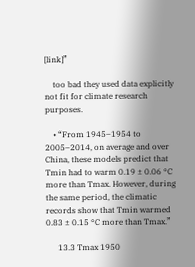[link]”

    too bad they used data explicitly not fit for climate research purposes.

    • “From 1945–1954 to 2005–2014, on average and over China, these models predict that Tmin had to warm 0.19 ± 0.06 °C more than Tmax. However, during the same period, the climatic records show that Tmin warmed 0.83 ± 0.15 °C more than Tmax.”

      13.3 Tmax 1950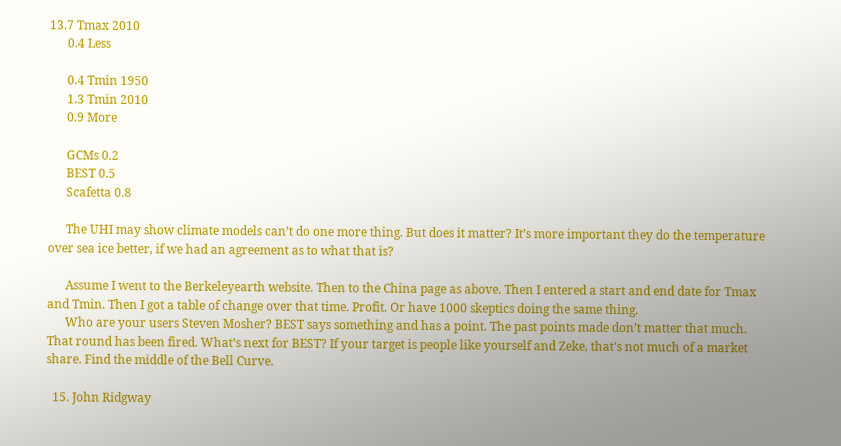13.7 Tmax 2010
      0.4 Less

      0.4 Tmin 1950
      1.3 Tmin 2010
      0.9 More

      GCMs 0.2
      BEST 0.5
      Scafetta 0.8

      The UHI may show climate models can’t do one more thing. But does it matter? It’s more important they do the temperature over sea ice better, if we had an agreement as to what that is?

      Assume I went to the Berkeleyearth website. Then to the China page as above. Then I entered a start and end date for Tmax and Tmin. Then I got a table of change over that time. Profit. Or have 1000 skeptics doing the same thing.
      Who are your users Steven Mosher? BEST says something and has a point. The past points made don’t matter that much. That round has been fired. What’s next for BEST? If your target is people like yourself and Zeke, that’s not much of a market share. Find the middle of the Bell Curve.

  15. John Ridgway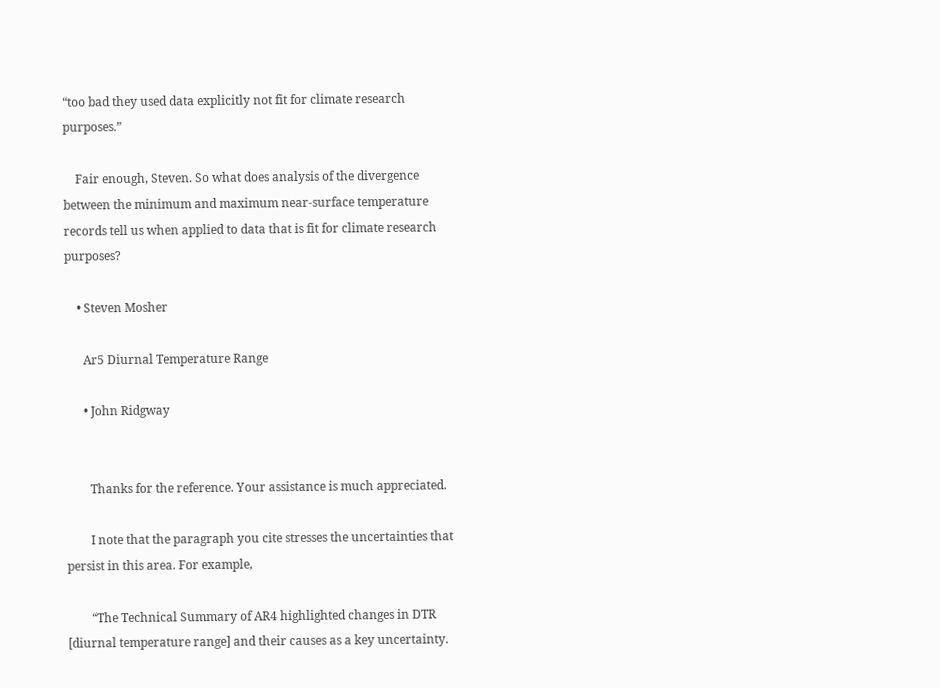“too bad they used data explicitly not fit for climate research purposes.”

    Fair enough, Steven. So what does analysis of the divergence between the minimum and maximum near-surface temperature records tell us when applied to data that is fit for climate research purposes?

    • Steven Mosher

      Ar5 Diurnal Temperature Range

      • John Ridgway


        Thanks for the reference. Your assistance is much appreciated.

        I note that the paragraph you cite stresses the uncertainties that persist in this area. For example,

        “The Technical Summary of AR4 highlighted changes in DTR [diurnal temperature range] and their causes as a key uncertainty.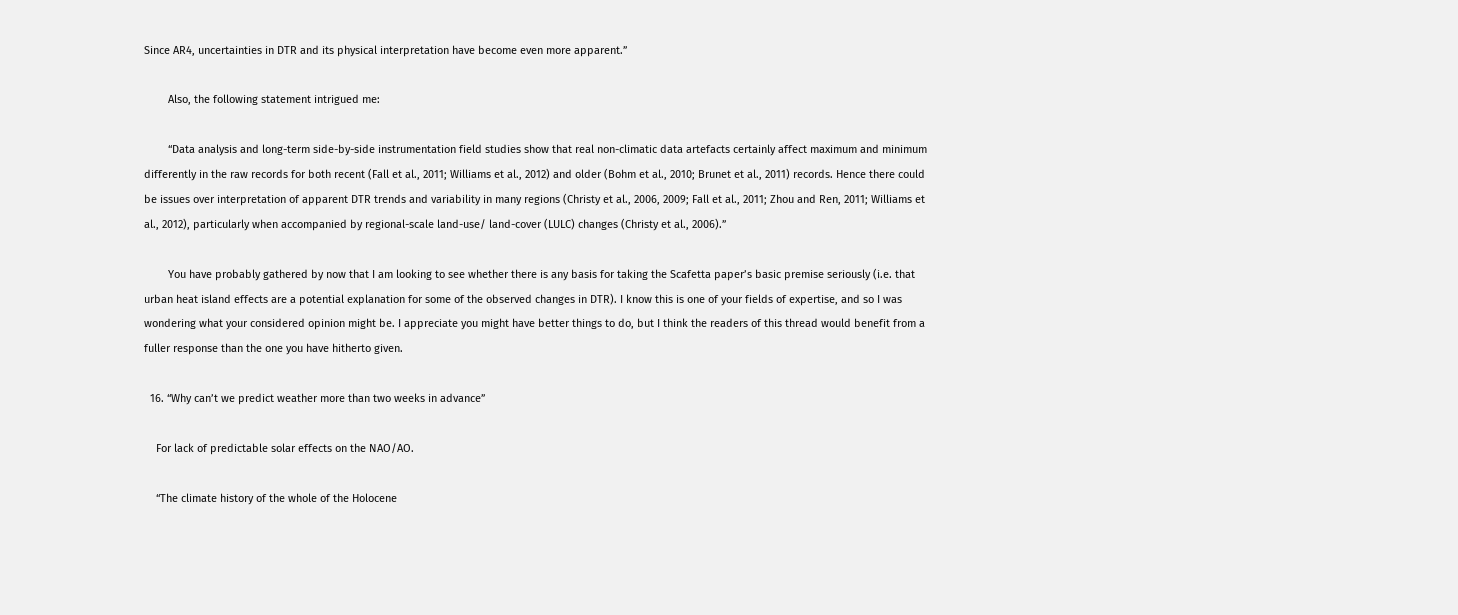Since AR4, uncertainties in DTR and its physical interpretation have become even more apparent.”

        Also, the following statement intrigued me:

        “Data analysis and long-term side-by-side instrumentation field studies show that real non-climatic data artefacts certainly affect maximum and minimum differently in the raw records for both recent (Fall et al., 2011; Williams et al., 2012) and older (Bohm et al., 2010; Brunet et al., 2011) records. Hence there could be issues over interpretation of apparent DTR trends and variability in many regions (Christy et al., 2006, 2009; Fall et al., 2011; Zhou and Ren, 2011; Williams et al., 2012), particularly when accompanied by regional-scale land-use/ land-cover (LULC) changes (Christy et al., 2006).”

        You have probably gathered by now that I am looking to see whether there is any basis for taking the Scafetta paper’s basic premise seriously (i.e. that urban heat island effects are a potential explanation for some of the observed changes in DTR). I know this is one of your fields of expertise, and so I was wondering what your considered opinion might be. I appreciate you might have better things to do, but I think the readers of this thread would benefit from a fuller response than the one you have hitherto given.

  16. “Why can’t we predict weather more than two weeks in advance”

    For lack of predictable solar effects on the NAO/AO.

    “The climate history of the whole of the Holocene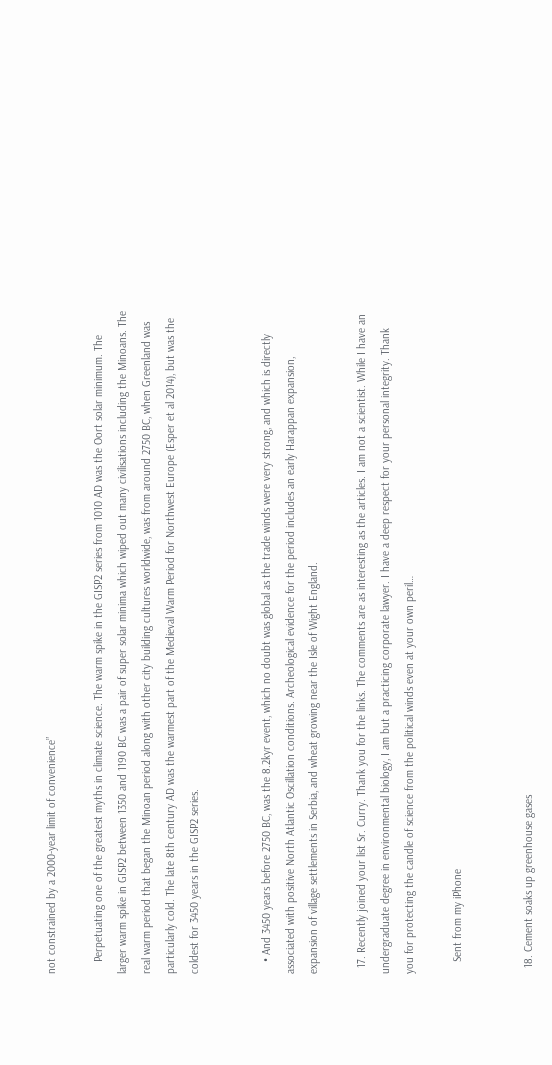not constrained by a 2000-year limit of convenience”

    Perpetuating one of the greatest myths in climate science. The warm spike in the GISP2 series from 1010 AD was the Oort solar minimum. The larger warm spike in GISP2 between 1350 and 1190 BC was a pair of super solar minima which wiped out many civilisations including the Minoans. The real warm period that began the Minoan period along with other city building cultures worldwide, was from around 2750 BC, when Greenland was particularly cold. The late 8th century AD was the warmest part of the Medieval Warm Period for Northwest Europe (Esper et al 2014), but was the coldest for 3450 years in the GISP2 series.


    • And 3450 years before 2750 BC, was the 8.2kyr event, which no doubt was global as the trade winds were very strong, and which is directly associated with positive North Atlantic Oscillation conditions. Archeological evidence for the period includes an early Harappan expansion, expansion of village settlements in Serbia, and wheat growing near the Isle of Wight England.

  17. Recently joined your list Sr. Curry. Thank you for the links. The comments are as interesting as the articles. I am not a scientist. While I have an undergraduate degree in environmental biology, I am but a practicing corporate lawyer. I have a deep respect for your personal integrity. Thank you for protecting the candle of science from the political winds even at your own peril…

    Sent from my iPhone


  18. Cement soaks up greenhouse gases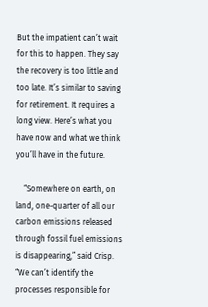But the impatient can’t wait for this to happen. They say the recovery is too little and too late. It’s similar to saving for retirement. It requires a long view. Here’s what you have now and what we think you’ll have in the future.

    “Somewhere on earth, on land, one-quarter of all our carbon emissions released through fossil fuel emissions is disappearing,” said Crisp. “We can’t identify the processes responsible for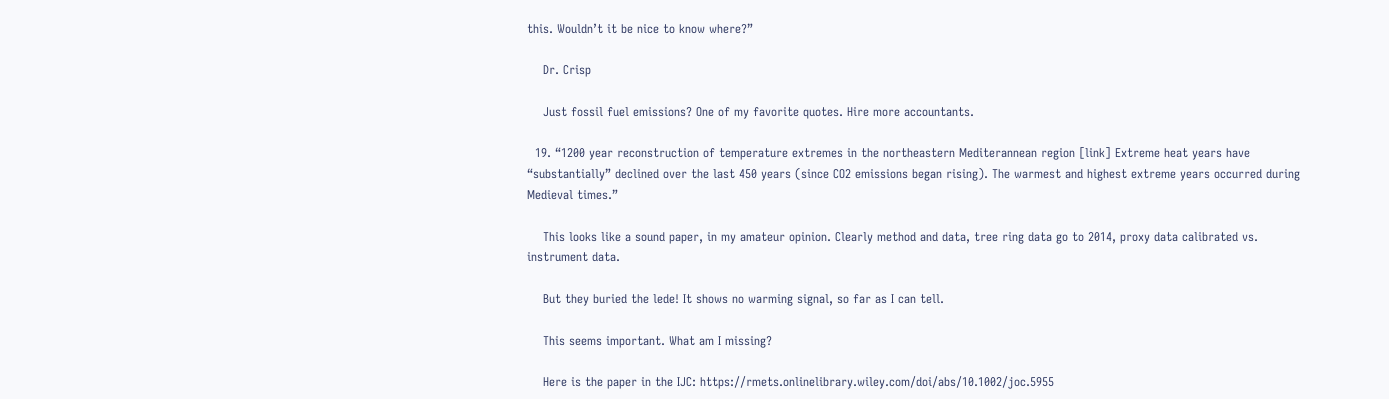this. Wouldn’t it be nice to know where?”

    Dr. Crisp

    Just fossil fuel emissions? One of my favorite quotes. Hire more accountants.

  19. “1200 year reconstruction of temperature extremes in the northeastern Mediterannean region [link] Extreme heat years have “substantially” declined over the last 450 years (since CO2 emissions began rising). The warmest and highest extreme years occurred during Medieval times.”

    This looks like a sound paper, in my amateur opinion. Clearly method and data, tree ring data go to 2014, proxy data calibrated vs. instrument data.

    But they buried the lede! It shows no warming signal, so far as I can tell.

    This seems important. What am I missing?

    Here is the paper in the IJC: https://rmets.onlinelibrary.wiley.com/doi/abs/10.1002/joc.5955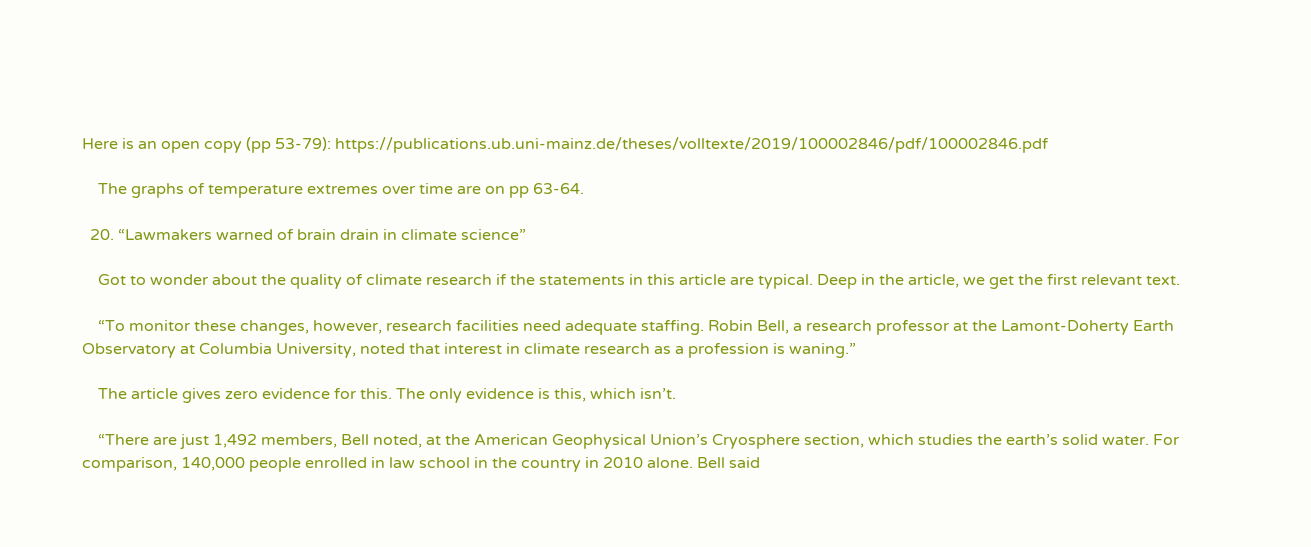Here is an open copy (pp 53-79): https://publications.ub.uni-mainz.de/theses/volltexte/2019/100002846/pdf/100002846.pdf

    The graphs of temperature extremes over time are on pp 63-64.

  20. “Lawmakers warned of brain drain in climate science”

    Got to wonder about the quality of climate research if the statements in this article are typical. Deep in the article, we get the first relevant text.

    “To monitor these changes, however, research facilities need adequate staffing. Robin Bell, a research professor at the Lamont-Doherty Earth Observatory at Columbia University, noted that interest in climate research as a profession is waning.”

    The article gives zero evidence for this. The only evidence is this, which isn’t.

    “There are just 1,492 members, Bell noted, at the American Geophysical Union’s Cryosphere section, which studies the earth’s solid water. For comparison, 140,000 people enrolled in law school in the country in 2010 alone. Bell said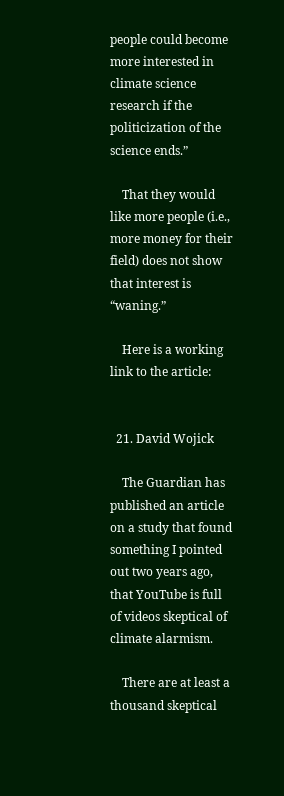people could become more interested in climate science research if the politicization of the science ends.”

    That they would like more people (i.e., more money for their field) does not show that interest is “waning.”

    Here is a working link to the article:


  21. David Wojick

    The Guardian has published an article on a study that found something I pointed out two years ago, that YouTube is full of videos skeptical of climate alarmism.

    There are at least a thousand skeptical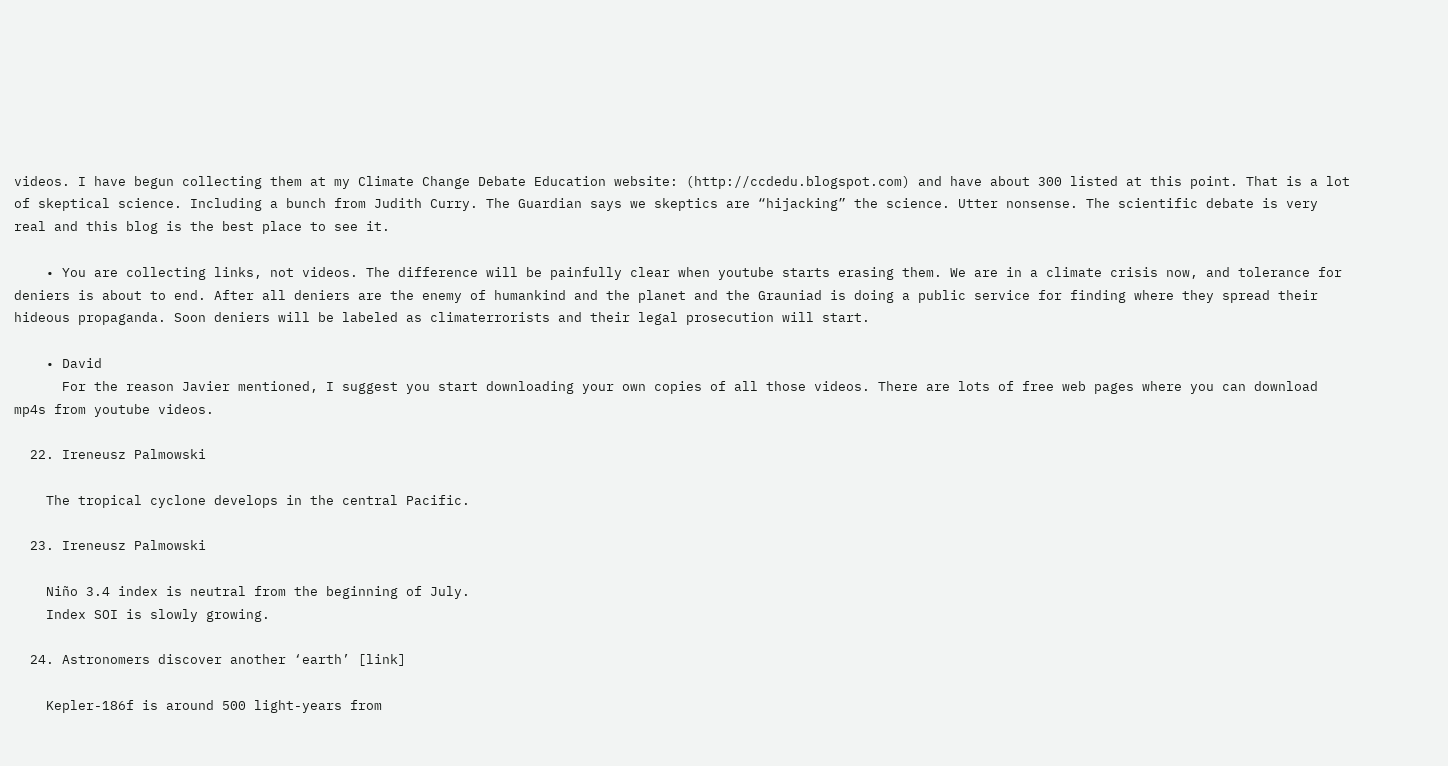videos. I have begun collecting them at my Climate Change Debate Education website: (http://ccdedu.blogspot.com) and have about 300 listed at this point. That is a lot of skeptical science. Including a bunch from Judith Curry. The Guardian says we skeptics are “hijacking” the science. Utter nonsense. The scientific debate is very real and this blog is the best place to see it.

    • You are collecting links, not videos. The difference will be painfully clear when youtube starts erasing them. We are in a climate crisis now, and tolerance for deniers is about to end. After all deniers are the enemy of humankind and the planet and the Grauniad is doing a public service for finding where they spread their hideous propaganda. Soon deniers will be labeled as climaterrorists and their legal prosecution will start.

    • David
      For the reason Javier mentioned, I suggest you start downloading your own copies of all those videos. There are lots of free web pages where you can download mp4s from youtube videos.

  22. Ireneusz Palmowski

    The tropical cyclone develops in the central Pacific.

  23. Ireneusz Palmowski

    Niño 3.4 index is neutral from the beginning of July.
    Index SOI is slowly growing.

  24. Astronomers discover another ‘earth’ [link]

    Kepler-186f is around 500 light-years from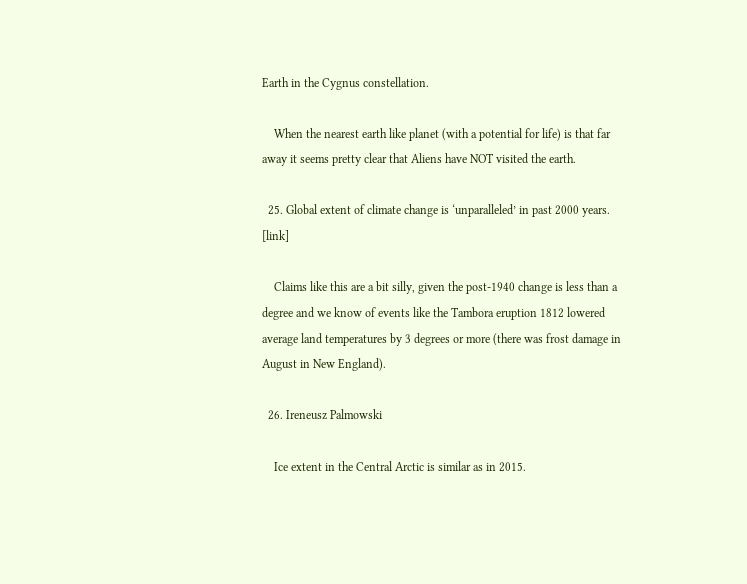Earth in the Cygnus constellation.

    When the nearest earth like planet (with a potential for life) is that far away it seems pretty clear that Aliens have NOT visited the earth.

  25. Global extent of climate change is ‘unparalleled’ in past 2000 years. [link]

    Claims like this are a bit silly, given the post-1940 change is less than a degree and we know of events like the Tambora eruption 1812 lowered average land temperatures by 3 degrees or more (there was frost damage in August in New England).

  26. Ireneusz Palmowski

    Ice extent in the Central Arctic is similar as in 2015.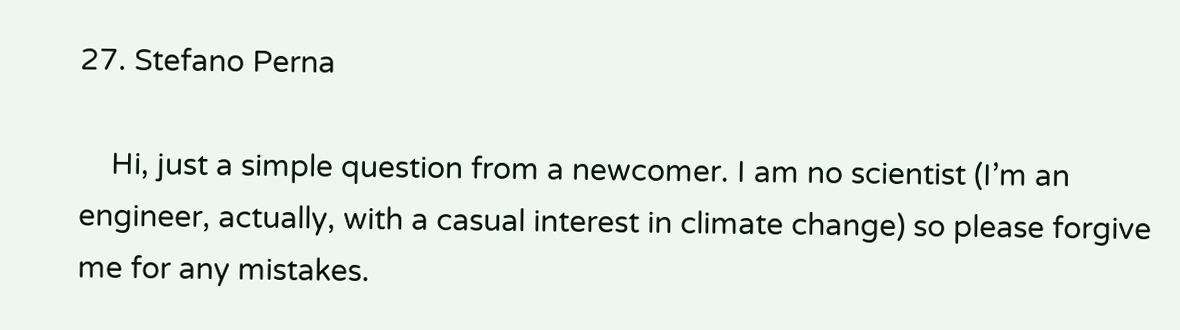27. Stefano Perna

    Hi, just a simple question from a newcomer. I am no scientist (I’m an engineer, actually, with a casual interest in climate change) so please forgive me for any mistakes.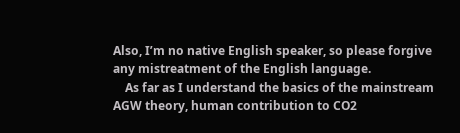Also, I’m no native English speaker, so please forgive any mistreatment of the English language.
    As far as I understand the basics of the mainstream AGW theory, human contribution to CO2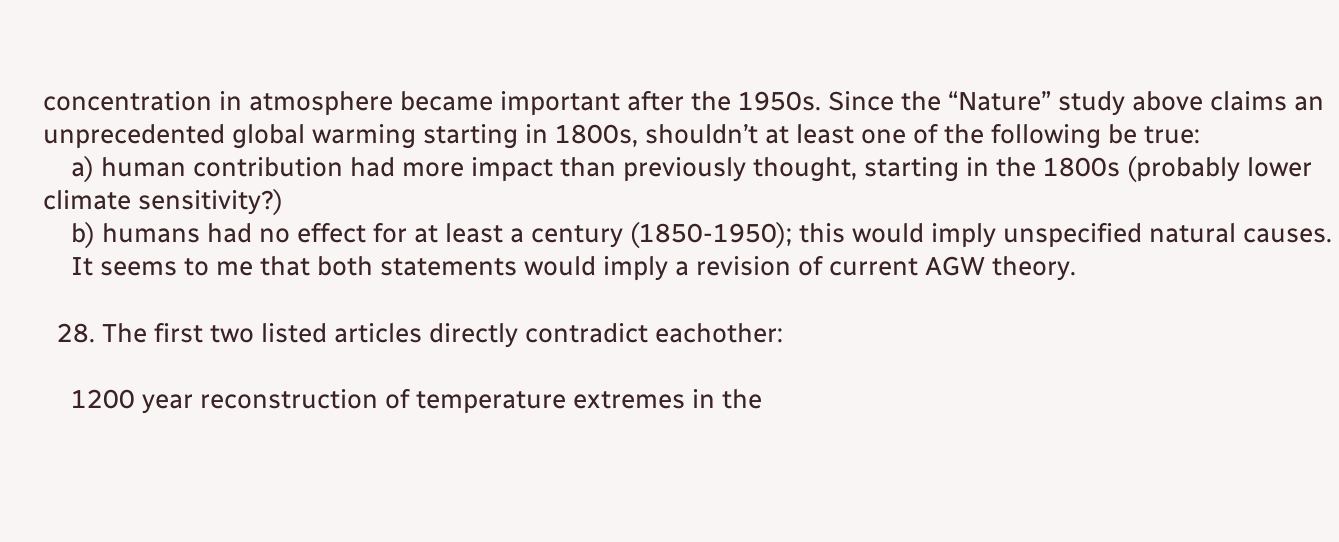concentration in atmosphere became important after the 1950s. Since the “Nature” study above claims an unprecedented global warming starting in 1800s, shouldn’t at least one of the following be true:
    a) human contribution had more impact than previously thought, starting in the 1800s (probably lower climate sensitivity?)
    b) humans had no effect for at least a century (1850-1950); this would imply unspecified natural causes.
    It seems to me that both statements would imply a revision of current AGW theory.

  28. The first two listed articles directly contradict eachother:

    1200 year reconstruction of temperature extremes in the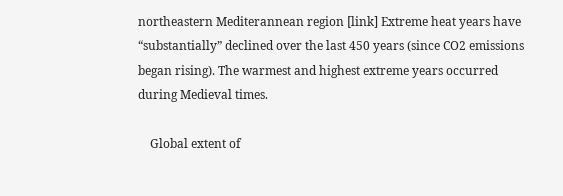northeastern Mediterannean region [link] Extreme heat years have “substantially” declined over the last 450 years (since CO2 emissions began rising). The warmest and highest extreme years occurred during Medieval times.

    Global extent of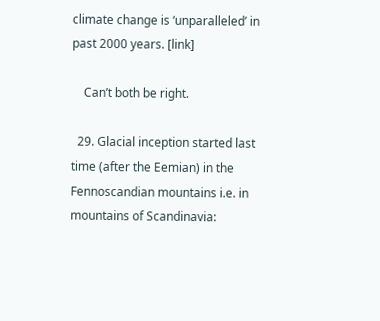climate change is ‘unparalleled’ in past 2000 years. [link]

    Can’t both be right.

  29. Glacial inception started last time (after the Eemian) in the Fennoscandian mountains i.e. in mountains of Scandinavia: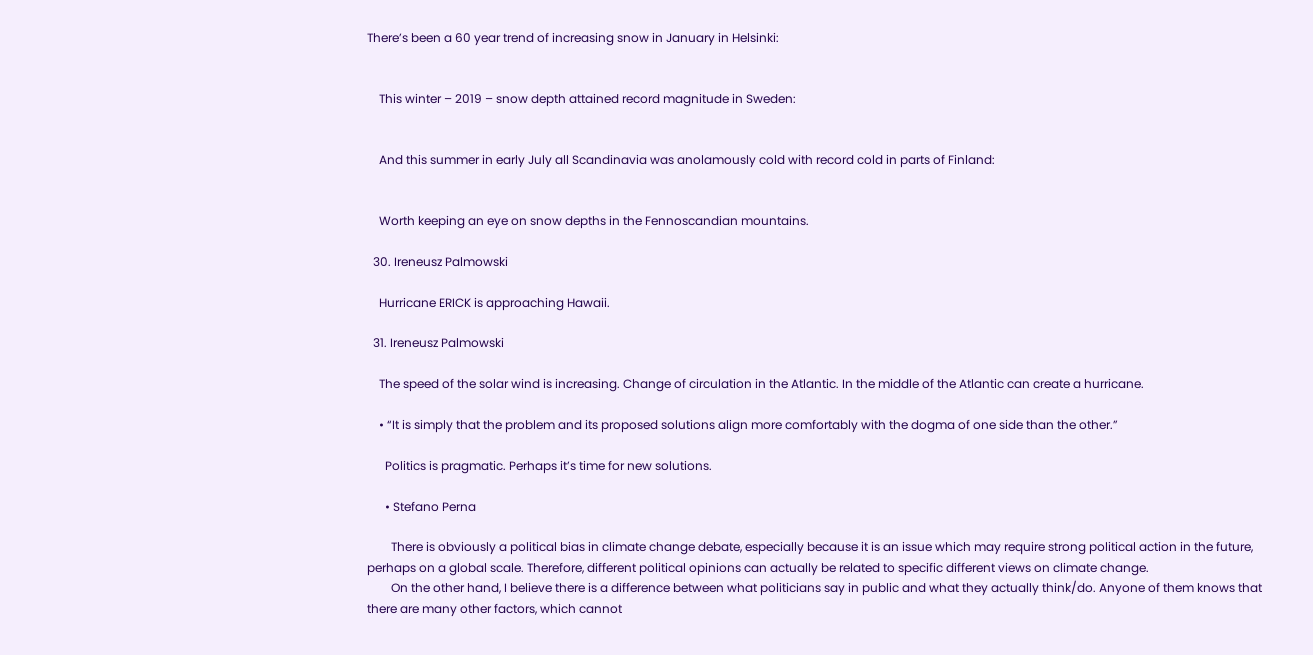There’s been a 60 year trend of increasing snow in January in Helsinki:


    This winter – 2019 – snow depth attained record magnitude in Sweden:


    And this summer in early July all Scandinavia was anolamously cold with record cold in parts of Finland:


    Worth keeping an eye on snow depths in the Fennoscandian mountains.

  30. Ireneusz Palmowski

    Hurricane ERICK is approaching Hawaii.

  31. Ireneusz Palmowski

    The speed of the solar wind is increasing. Change of circulation in the Atlantic. In the middle of the Atlantic can create a hurricane.

    • “It is simply that the problem and its proposed solutions align more comfortably with the dogma of one side than the other.”

      Politics is pragmatic. Perhaps it’s time for new solutions.

      • Stefano Perna

        There is obviously a political bias in climate change debate, especially because it is an issue which may require strong political action in the future, perhaps on a global scale. Therefore, different political opinions can actually be related to specific different views on climate change.
        On the other hand, I believe there is a difference between what politicians say in public and what they actually think/do. Anyone of them knows that there are many other factors, which cannot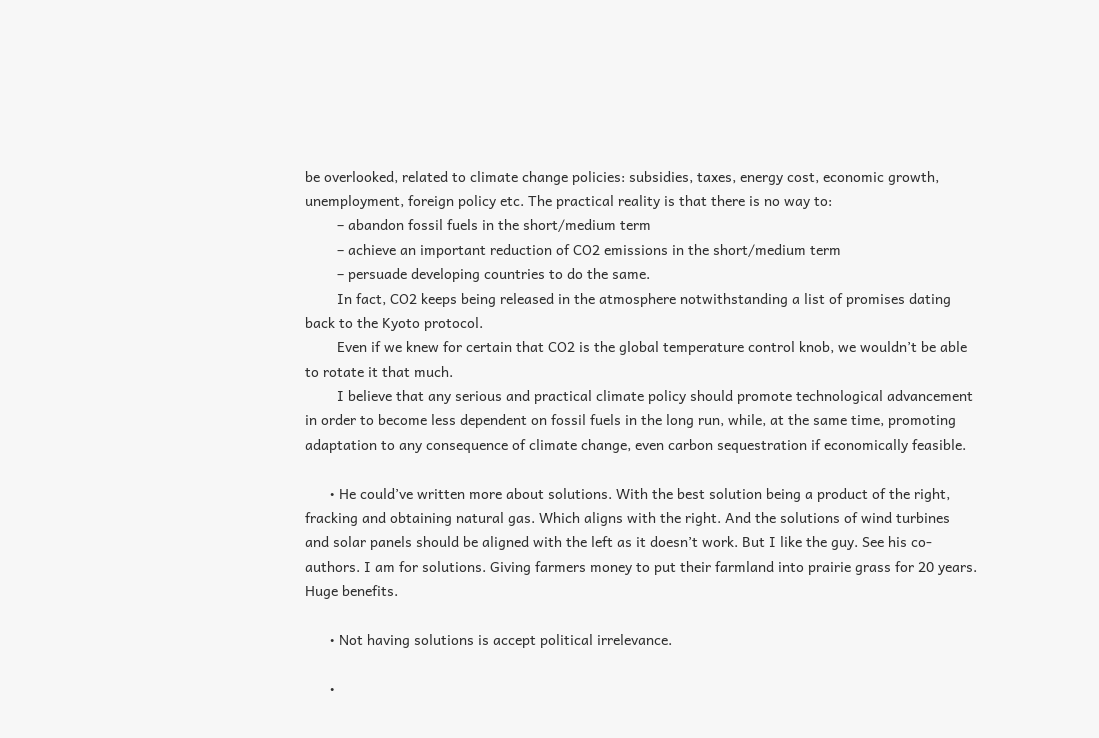be overlooked, related to climate change policies: subsidies, taxes, energy cost, economic growth, unemployment, foreign policy etc. The practical reality is that there is no way to:
        – abandon fossil fuels in the short/medium term
        – achieve an important reduction of CO2 emissions in the short/medium term
        – persuade developing countries to do the same.
        In fact, CO2 keeps being released in the atmosphere notwithstanding a list of promises dating back to the Kyoto protocol.
        Even if we knew for certain that CO2 is the global temperature control knob, we wouldn’t be able to rotate it that much.
        I believe that any serious and practical climate policy should promote technological advancement in order to become less dependent on fossil fuels in the long run, while, at the same time, promoting adaptation to any consequence of climate change, even carbon sequestration if economically feasible.

      • He could’ve written more about solutions. With the best solution being a product of the right, fracking and obtaining natural gas. Which aligns with the right. And the solutions of wind turbines and solar panels should be aligned with the left as it doesn’t work. But I like the guy. See his co-authors. I am for solutions. Giving farmers money to put their farmland into prairie grass for 20 years. Huge benefits.

      • Not having solutions is accept political irrelevance.

      •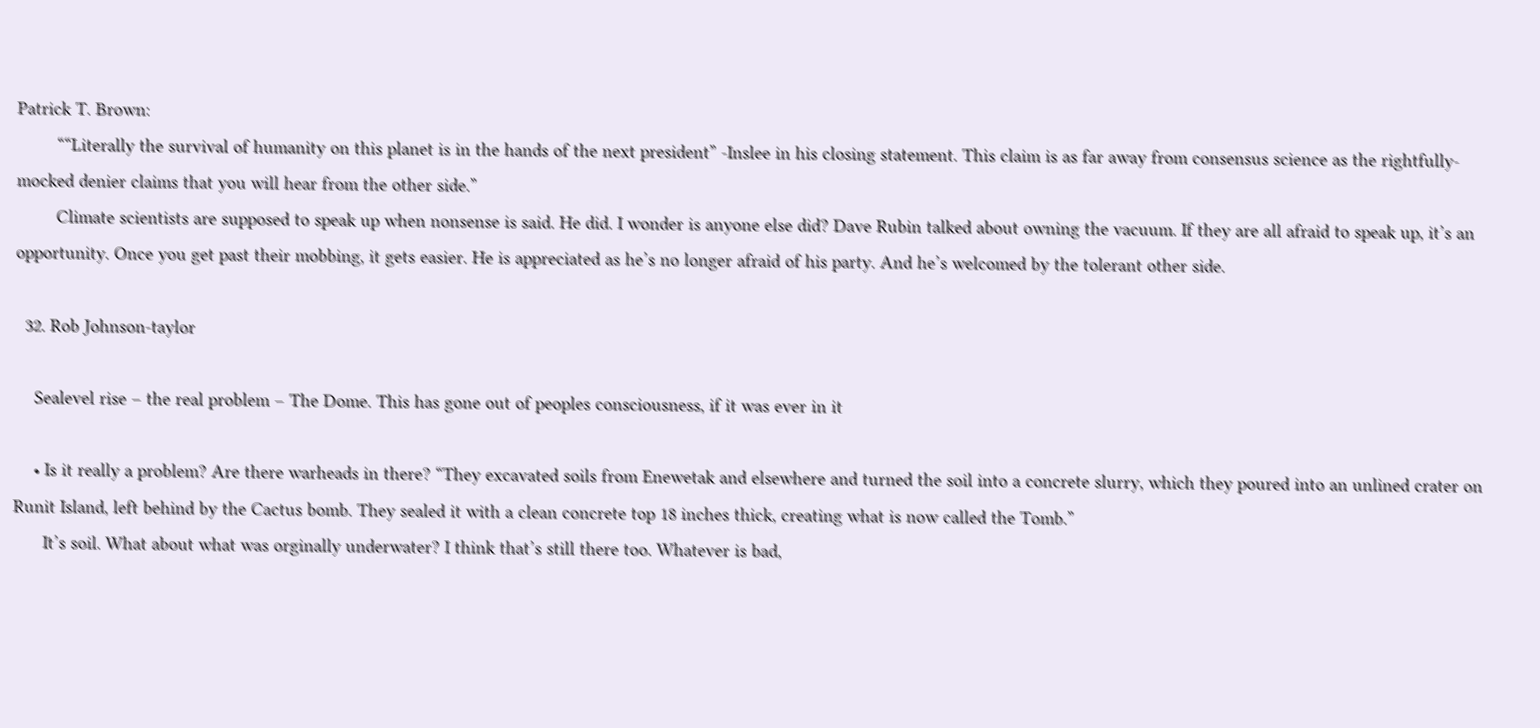Patrick T. Brown:
        ““Literally the survival of humanity on this planet is in the hands of the next president” -Inslee in his closing statement. This claim is as far away from consensus science as the rightfully-mocked denier claims that you will hear from the other side.”
        Climate scientists are supposed to speak up when nonsense is said. He did. I wonder is anyone else did? Dave Rubin talked about owning the vacuum. If they are all afraid to speak up, it’s an opportunity. Once you get past their mobbing, it gets easier. He is appreciated as he’s no longer afraid of his party. And he’s welcomed by the tolerant other side.

  32. Rob Johnson-taylor

    Sealevel rise – the real problem – The Dome. This has gone out of peoples consciousness, if it was ever in it

    • Is it really a problem? Are there warheads in there? “They excavated soils from Enewetak and elsewhere and turned the soil into a concrete slurry, which they poured into an unlined crater on Runit Island, left behind by the Cactus bomb. They sealed it with a clean concrete top 18 inches thick, creating what is now called the Tomb.”
      It’s soil. What about what was orginally underwater? I think that’s still there too. Whatever is bad,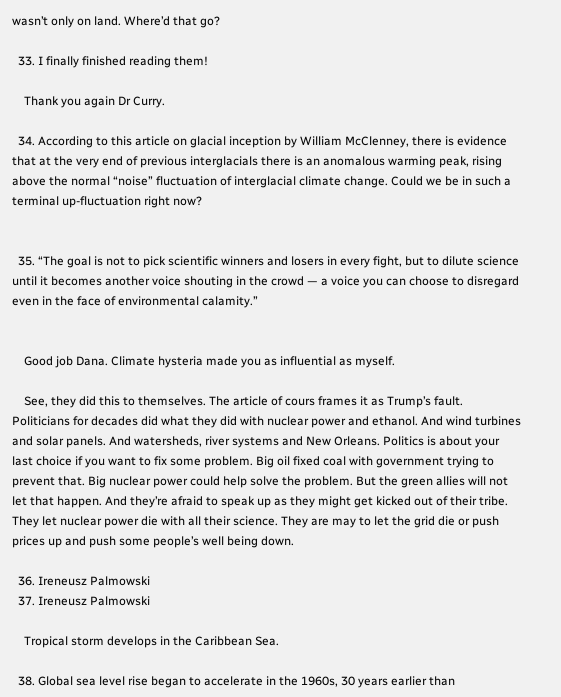wasn’t only on land. Where’d that go?

  33. I finally finished reading them!

    Thank you again Dr Curry.

  34. According to this article on glacial inception by William McClenney, there is evidence that at the very end of previous interglacials there is an anomalous warming peak, rising above the normal “noise” fluctuation of interglacial climate change. Could we be in such a terminal up-fluctuation right now?


  35. “The goal is not to pick scientific winners and losers in every fight, but to dilute science until it becomes another voice shouting in the crowd — a voice you can choose to disregard even in the face of environmental calamity.”


    Good job Dana. Climate hysteria made you as influential as myself.

    See, they did this to themselves. The article of cours frames it as Trump’s fault. Politicians for decades did what they did with nuclear power and ethanol. And wind turbines and solar panels. And watersheds, river systems and New Orleans. Politics is about your last choice if you want to fix some problem. Big oil fixed coal with government trying to prevent that. Big nuclear power could help solve the problem. But the green allies will not let that happen. And they’re afraid to speak up as they might get kicked out of their tribe. They let nuclear power die with all their science. They are may to let the grid die or push prices up and push some people’s well being down.

  36. Ireneusz Palmowski
  37. Ireneusz Palmowski

    Tropical storm develops in the Caribbean Sea.

  38. Global sea level rise began to accelerate in the 1960s, 30 years earlier than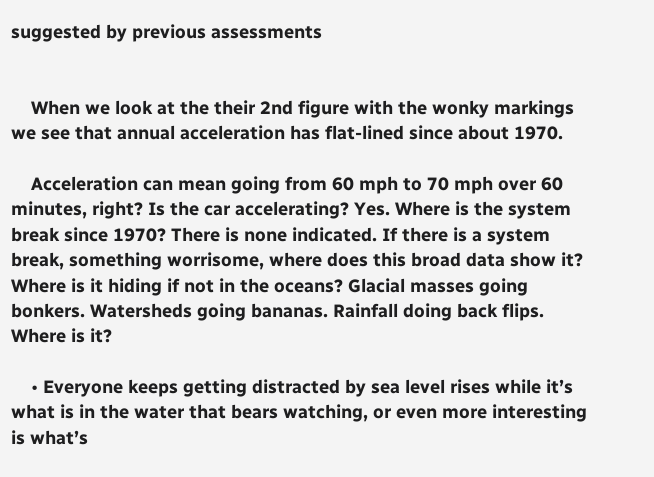suggested by previous assessments


    When we look at the their 2nd figure with the wonky markings we see that annual acceleration has flat-lined since about 1970.

    Acceleration can mean going from 60 mph to 70 mph over 60 minutes, right? Is the car accelerating? Yes. Where is the system break since 1970? There is none indicated. If there is a system break, something worrisome, where does this broad data show it? Where is it hiding if not in the oceans? Glacial masses going bonkers. Watersheds going bananas. Rainfall doing back flips. Where is it?

    • Everyone keeps getting distracted by sea level rises while it’s what is in the water that bears watching, or even more interesting is what’s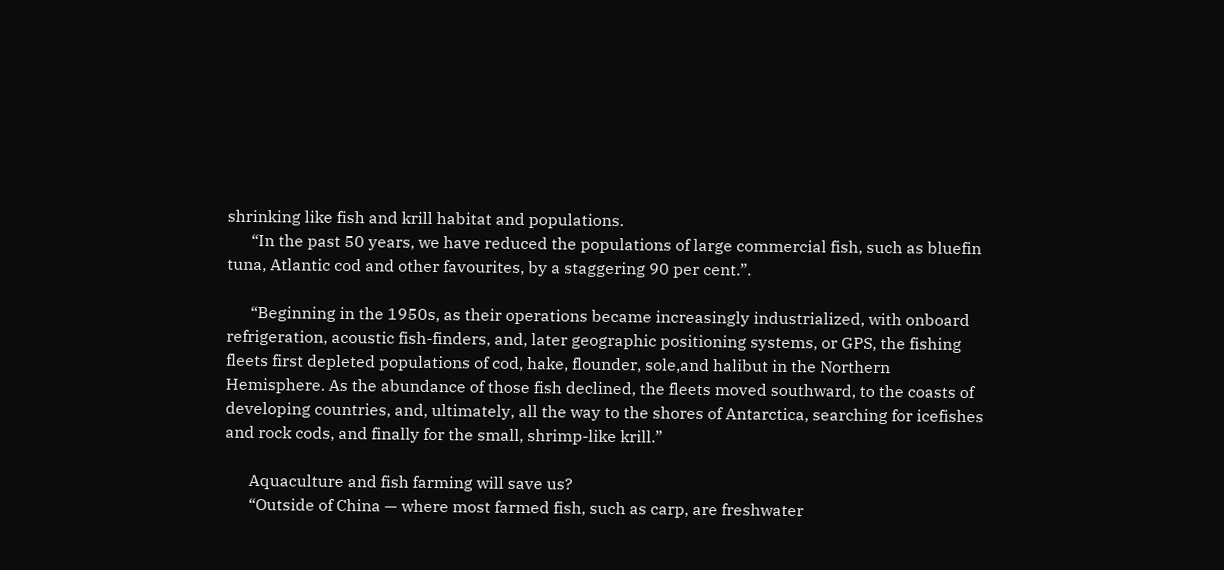shrinking like fish and krill habitat and populations.
      “In the past 50 years, we have reduced the populations of large commercial fish, such as bluefin tuna, Atlantic cod and other favourites, by a staggering 90 per cent.”.

      “Beginning in the 1950s, as their operations became increasingly industrialized, with onboard refrigeration, acoustic fish-finders, and, later geographic positioning systems, or GPS, the fishing fleets first depleted populations of cod, hake, flounder, sole,and halibut in the Northern Hemisphere. As the abundance of those fish declined, the fleets moved southward, to the coasts of developing countries, and, ultimately, all the way to the shores of Antarctica, searching for icefishes and rock cods, and finally for the small, shrimp-like krill.”

      Aquaculture and fish farming will save us?
      “Outside of China — where most farmed fish, such as carp, are freshwater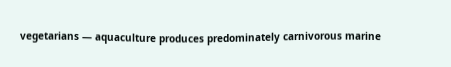vegetarians — aquaculture produces predominately carnivorous marine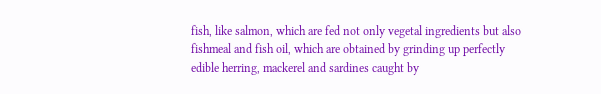fish, like salmon, which are fed not only vegetal ingredients but also fishmeal and fish oil, which are obtained by grinding up perfectly edible herring, mackerel and sardines caught by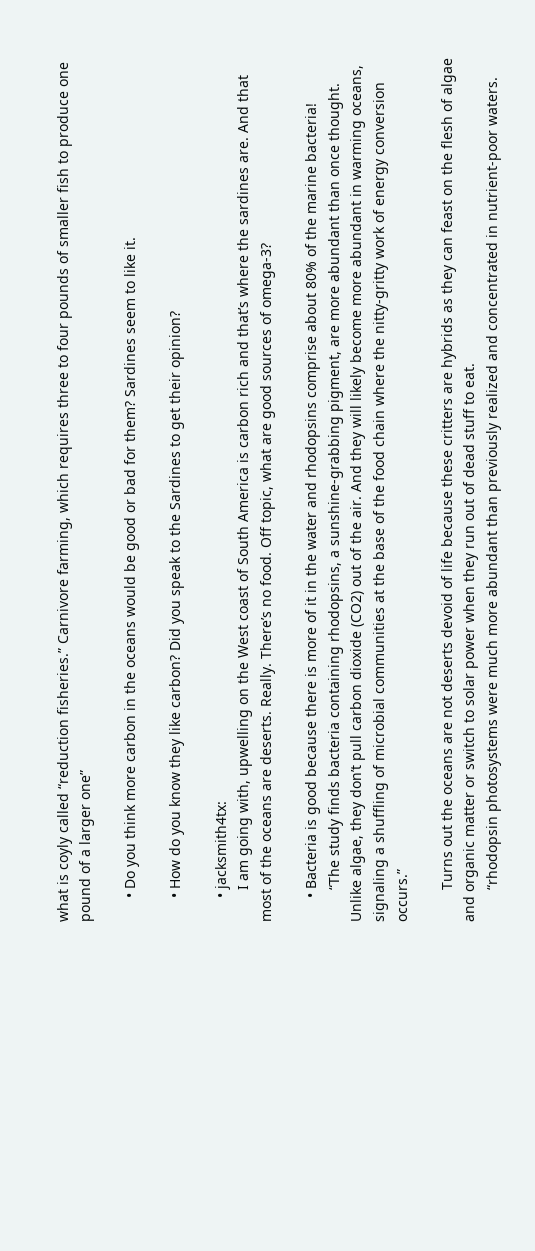what is coyly called “reduction fisheries.” Carnivore farming, which requires three to four pounds of smaller fish to produce one pound of a larger one”

      • Do you think more carbon in the oceans would be good or bad for them? Sardines seem to like it.

      • How do you know they like carbon? Did you speak to the Sardines to get their opinion?

      • jacksmith4tx:
        I am going with, upwelling on the West coast of South America is carbon rich and that’s where the sardines are. And that most of the oceans are deserts. Really. There’s no food. Off topic, what are good sources of omega-3?

      • Bacteria is good because there is more of it in the water and rhodopsins comprise about 80% of the marine bacteria!
        “The study finds bacteria containing rhodopsins, a sunshine-grabbing pigment, are more abundant than once thought. Unlike algae, they don’t pull carbon dioxide (CO2) out of the air. And they will likely become more abundant in warming oceans, signaling a shuffling of microbial communities at the base of the food chain where the nitty-gritty work of energy conversion occurs.”

        Turns out the oceans are not deserts devoid of life because these critters are hybrids as they can feast on the flesh of algae and organic matter or switch to solar power when they run out of dead stuff to eat.
        “rhodopsin photosystems were much more abundant than previously realized and concentrated in nutrient-poor waters.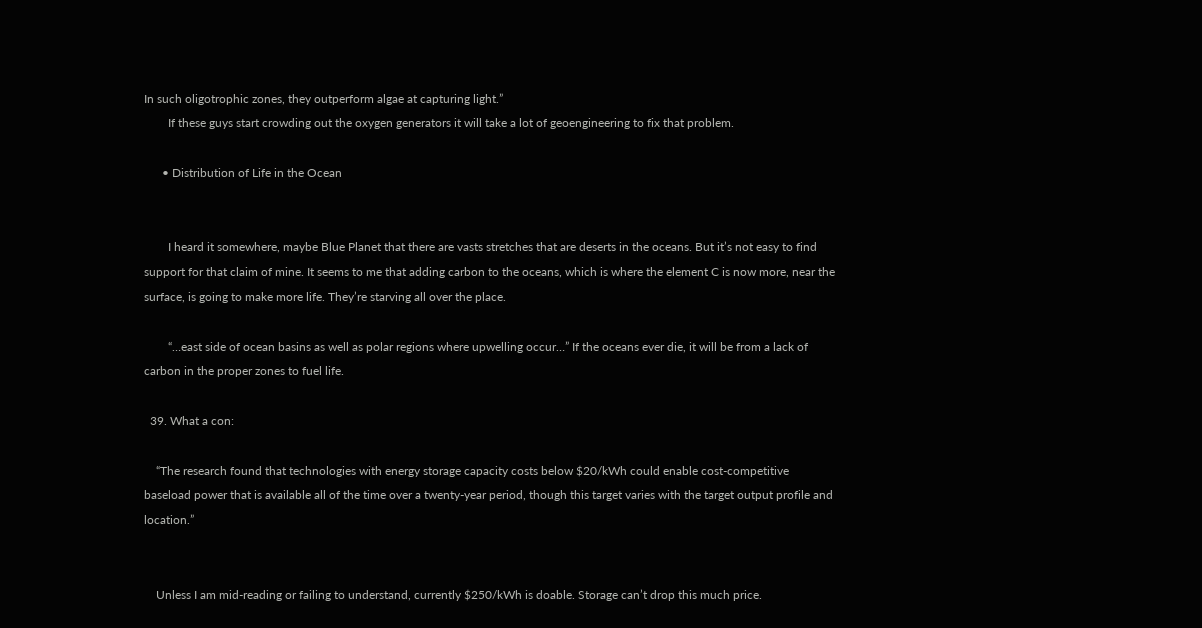In such oligotrophic zones, they outperform algae at capturing light.”
        If these guys start crowding out the oxygen generators it will take a lot of geoengineering to fix that problem.

      • Distribution of Life in the Ocean


        I heard it somewhere, maybe Blue Planet that there are vasts stretches that are deserts in the oceans. But it’s not easy to find support for that claim of mine. It seems to me that adding carbon to the oceans, which is where the element C is now more, near the surface, is going to make more life. They’re starving all over the place.

        “…east side of ocean basins as well as polar regions where upwelling occur…” If the oceans ever die, it will be from a lack of carbon in the proper zones to fuel life.

  39. What a con:

    “The research found that technologies with energy storage capacity costs below $20/kWh could enable cost-competitive baseload power that is available all of the time over a twenty-year period, though this target varies with the target output profile and location.”


    Unless I am mid-reading or failing to understand, currently $250/kWh is doable. Storage can’t drop this much price.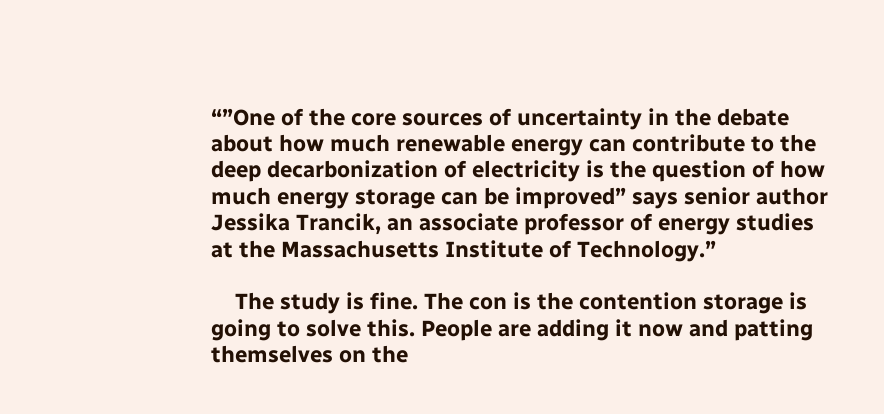“”One of the core sources of uncertainty in the debate about how much renewable energy can contribute to the deep decarbonization of electricity is the question of how much energy storage can be improved” says senior author Jessika Trancik, an associate professor of energy studies at the Massachusetts Institute of Technology.”

    The study is fine. The con is the contention storage is going to solve this. People are adding it now and patting themselves on the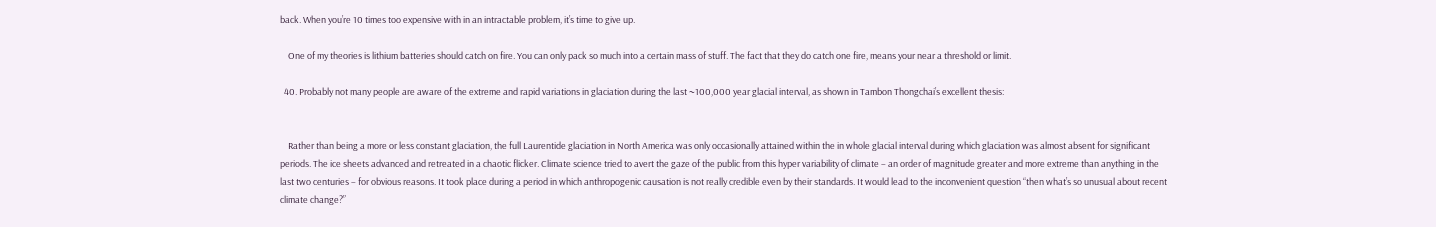back. When you’re 10 times too expensive with in an intractable problem, it’s time to give up.

    One of my theories is lithium batteries should catch on fire. You can only pack so much into a certain mass of stuff. The fact that they do catch one fire, means your near a threshold or limit.

  40. Probably not many people are aware of the extreme and rapid variations in glaciation during the last ~100,000 year glacial interval, as shown in Tambon Thongchai’s excellent thesis:


    Rather than being a more or less constant glaciation, the full Laurentide glaciation in North America was only occasionally attained within the in whole glacial interval during which glaciation was almost absent for significant periods. The ice sheets advanced and retreated in a chaotic flicker. Climate science tried to avert the gaze of the public from this hyper variability of climate – an order of magnitude greater and more extreme than anything in the last two centuries – for obvious reasons. It took place during a period in which anthropogenic causation is not really credible even by their standards. It would lead to the inconvenient question “then what’s so unusual about recent climate change?”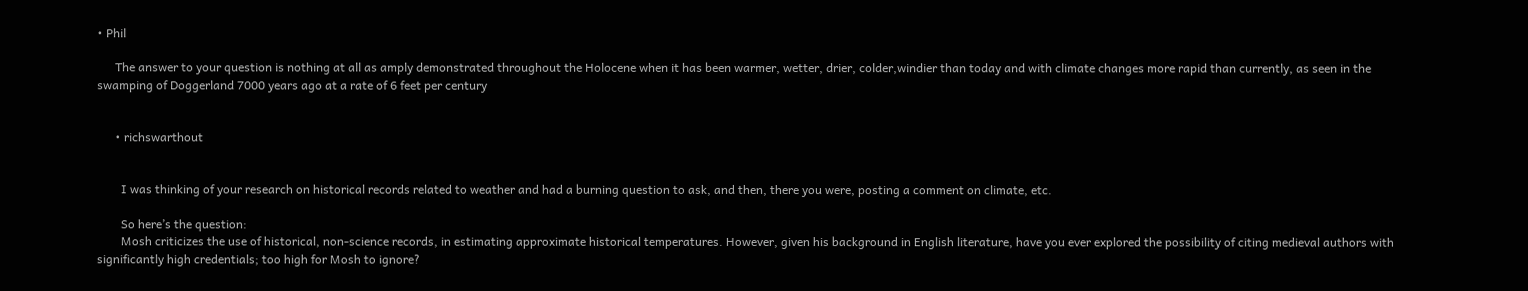• Phil

      The answer to your question is nothing at all as amply demonstrated throughout the Holocene when it has been warmer, wetter, drier, colder,windier than today and with climate changes more rapid than currently, as seen in the swamping of Doggerland 7000 years ago at a rate of 6 feet per century


      • richswarthout


        I was thinking of your research on historical records related to weather and had a burning question to ask, and then, there you were, posting a comment on climate, etc.

        So here’s the question:
        Mosh criticizes the use of historical, non-science records, in estimating approximate historical temperatures. However, given his background in English literature, have you ever explored the possibility of citing medieval authors with significantly high credentials; too high for Mosh to ignore?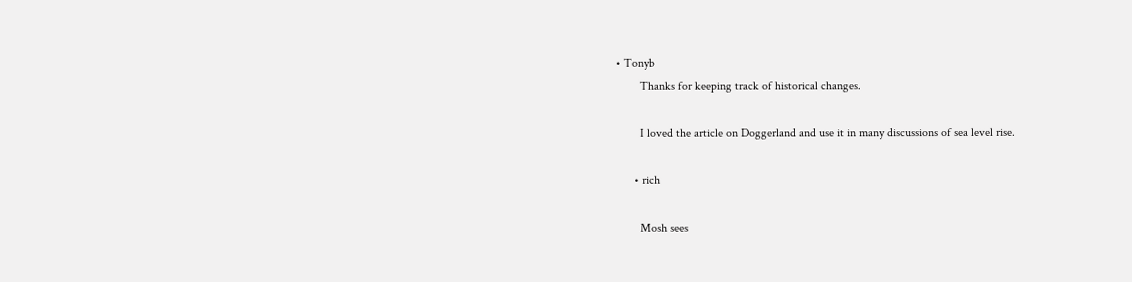• Tonyb
        Thanks for keeping track of historical changes.

        I loved the article on Doggerland and use it in many discussions of sea level rise.

      • rich

        Mosh sees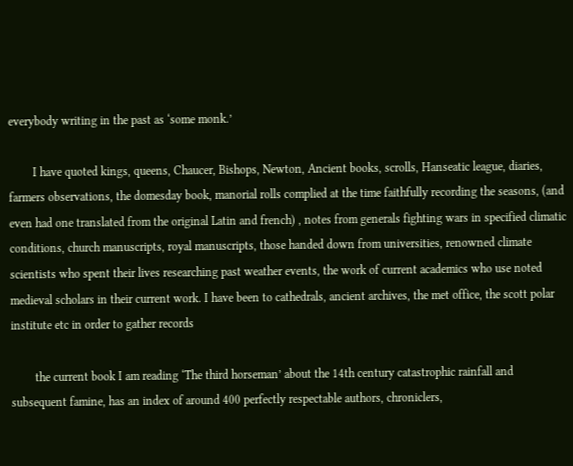everybody writing in the past as ‘some monk.’

        I have quoted kings, queens, Chaucer, Bishops, Newton, Ancient books, scrolls, Hanseatic league, diaries, farmers observations, the domesday book, manorial rolls complied at the time faithfully recording the seasons, (and even had one translated from the original Latin and french) , notes from generals fighting wars in specified climatic conditions, church manuscripts, royal manuscripts, those handed down from universities, renowned climate scientists who spent their lives researching past weather events, the work of current academics who use noted medieval scholars in their current work. I have been to cathedrals, ancient archives, the met office, the scott polar institute etc in order to gather records

        the current book I am reading ‘The third horseman’ about the 14th century catastrophic rainfall and subsequent famine, has an index of around 400 perfectly respectable authors, chroniclers,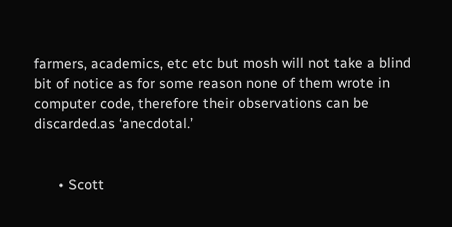farmers, academics, etc etc but mosh will not take a blind bit of notice as for some reason none of them wrote in computer code, therefore their observations can be discarded.as ‘anecdotal.’


      • Scott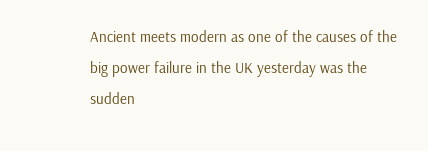Ancient meets modern as one of the causes of the big power failure in the UK yesterday was the sudden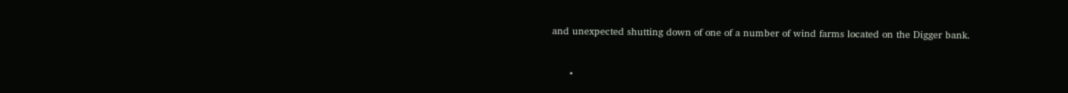and unexpected shutting down of one of a number of wind farms located on the Digger bank.


      •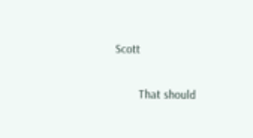Scott

        That should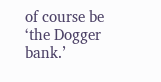of course be ‘the Dogger bank.’